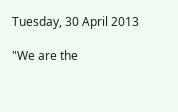Tuesday, 30 April 2013

"We are the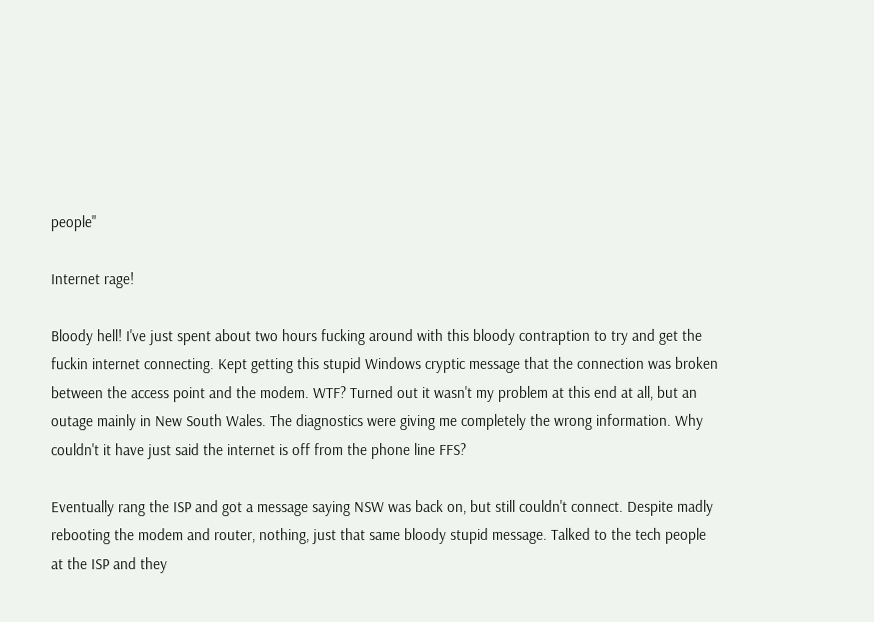people"

Internet rage!

Bloody hell! I've just spent about two hours fucking around with this bloody contraption to try and get the fuckin internet connecting. Kept getting this stupid Windows cryptic message that the connection was broken between the access point and the modem. WTF? Turned out it wasn't my problem at this end at all, but an outage mainly in New South Wales. The diagnostics were giving me completely the wrong information. Why couldn't it have just said the internet is off from the phone line FFS?

Eventually rang the ISP and got a message saying NSW was back on, but still couldn't connect. Despite madly rebooting the modem and router, nothing, just that same bloody stupid message. Talked to the tech people at the ISP and they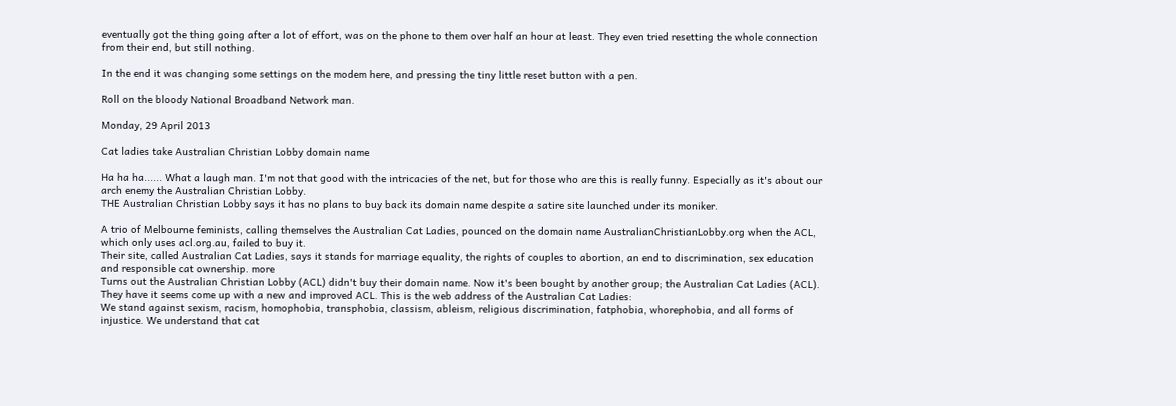eventually got the thing going after a lot of effort, was on the phone to them over half an hour at least. They even tried resetting the whole connection from their end, but still nothing.

In the end it was changing some settings on the modem here, and pressing the tiny little reset button with a pen.

Roll on the bloody National Broadband Network man.

Monday, 29 April 2013

Cat ladies take Australian Christian Lobby domain name

Ha ha ha...... What a laugh man. I'm not that good with the intricacies of the net, but for those who are this is really funny. Especially as it's about our arch enemy the Australian Christian Lobby.
THE Australian Christian Lobby says it has no plans to buy back its domain name despite a satire site launched under its moniker.

A trio of Melbourne feminists, calling themselves the Australian Cat Ladies, pounced on the domain name AustralianChristianLobby.org when the ACL, which only uses acl.org.au, failed to buy it.
Their site, called Australian Cat Ladies, says it stands for marriage equality, the rights of couples to abortion, an end to discrimination, sex education and responsible cat ownership. more
Turns out the Australian Christian Lobby (ACL) didn't buy their domain name. Now it's been bought by another group; the Australian Cat Ladies (ACL). They have it seems come up with a new and improved ACL. This is the web address of the Australian Cat Ladies:
We stand against sexism, racism, homophobia, transphobia, classism, ableism, religious discrimination, fatphobia, whorephobia, and all forms of injustice. We understand that cat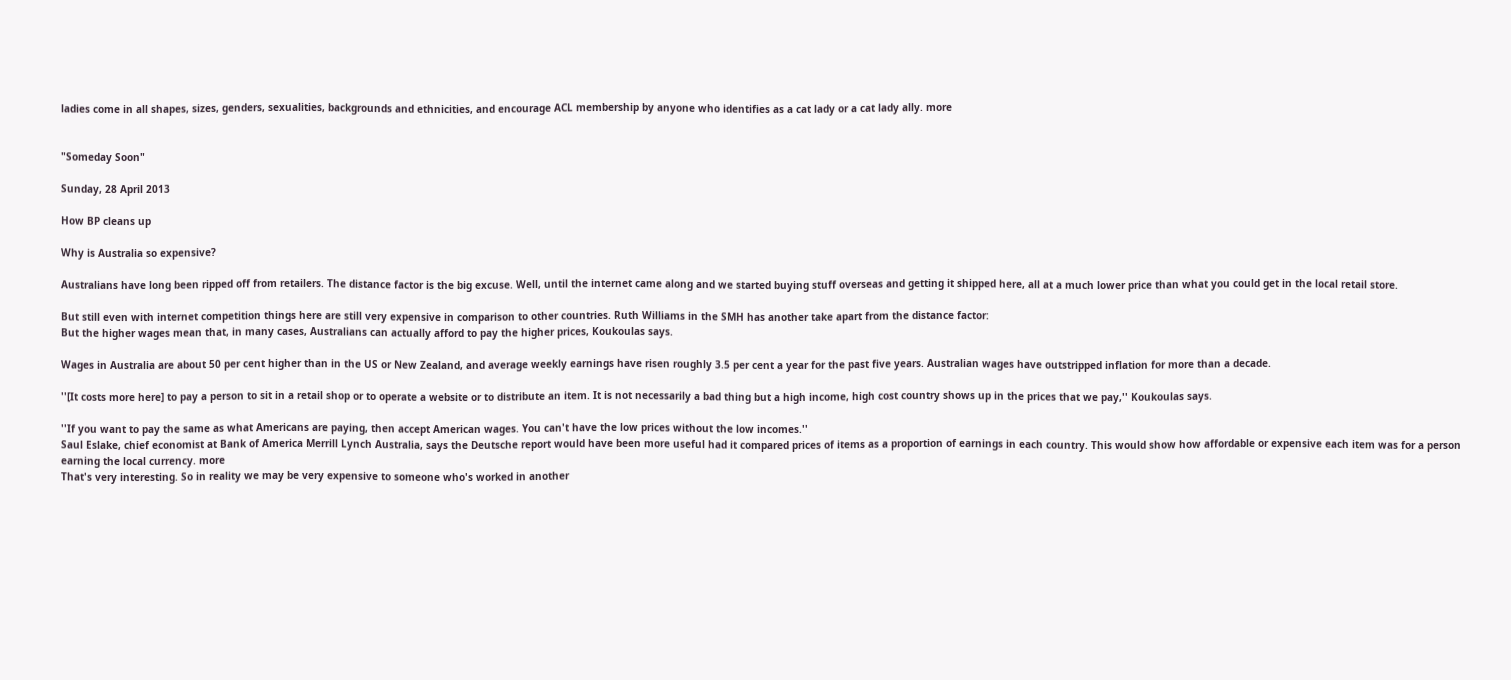ladies come in all shapes, sizes, genders, sexualities, backgrounds and ethnicities, and encourage ACL membership by anyone who identifies as a cat lady or a cat lady ally. more


"Someday Soon"

Sunday, 28 April 2013

How BP cleans up

Why is Australia so expensive?

Australians have long been ripped off from retailers. The distance factor is the big excuse. Well, until the internet came along and we started buying stuff overseas and getting it shipped here, all at a much lower price than what you could get in the local retail store.

But still even with internet competition things here are still very expensive in comparison to other countries. Ruth Williams in the SMH has another take apart from the distance factor:
But the higher wages mean that, in many cases, Australians can actually afford to pay the higher prices, Koukoulas says.

Wages in Australia are about 50 per cent higher than in the US or New Zealand, and average weekly earnings have risen roughly 3.5 per cent a year for the past five years. Australian wages have outstripped inflation for more than a decade.

''[It costs more here] to pay a person to sit in a retail shop or to operate a website or to distribute an item. It is not necessarily a bad thing but a high income, high cost country shows up in the prices that we pay,'' Koukoulas says.

''If you want to pay the same as what Americans are paying, then accept American wages. You can't have the low prices without the low incomes.''
Saul Eslake, chief economist at Bank of America Merrill Lynch Australia, says the Deutsche report would have been more useful had it compared prices of items as a proportion of earnings in each country. This would show how affordable or expensive each item was for a person earning the local currency. more
That's very interesting. So in reality we may be very expensive to someone who's worked in another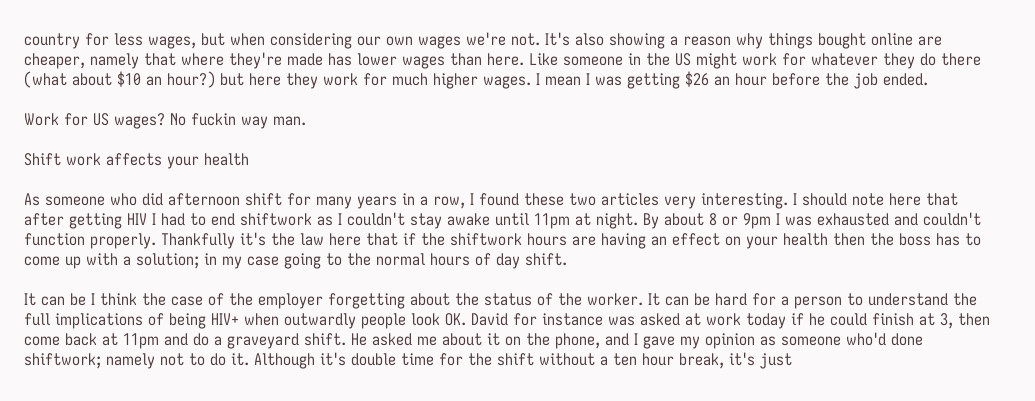country for less wages, but when considering our own wages we're not. It's also showing a reason why things bought online are cheaper, namely that where they're made has lower wages than here. Like someone in the US might work for whatever they do there (what about $10 an hour?) but here they work for much higher wages. I mean I was getting $26 an hour before the job ended.

Work for US wages? No fuckin way man.

Shift work affects your health

As someone who did afternoon shift for many years in a row, I found these two articles very interesting. I should note here that after getting HIV I had to end shiftwork as I couldn't stay awake until 11pm at night. By about 8 or 9pm I was exhausted and couldn't function properly. Thankfully it's the law here that if the shiftwork hours are having an effect on your health then the boss has to come up with a solution; in my case going to the normal hours of day shift.

It can be I think the case of the employer forgetting about the status of the worker. It can be hard for a person to understand the full implications of being HIV+ when outwardly people look OK. David for instance was asked at work today if he could finish at 3, then come back at 11pm and do a graveyard shift. He asked me about it on the phone, and I gave my opinion as someone who'd done shiftwork; namely not to do it. Although it's double time for the shift without a ten hour break, it's just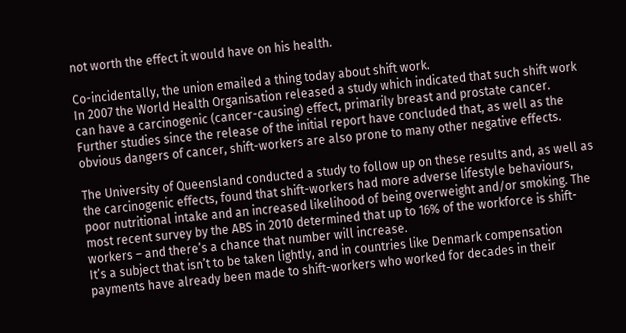not worth the effect it would have on his health.

Co-incidentally, the union emailed a thing today about shift work.
In 2007 the World Health Organisation released a study which indicated that such shift work can have a carcinogenic (cancer-causing) effect, primarily breast and prostate cancer. Further studies since the release of the initial report have concluded that, as well as the obvious dangers of cancer, shift-workers are also prone to many other negative effects.

The University of Queensland conducted a study to follow up on these results and, as well as the carcinogenic effects, found that shift-workers had more adverse lifestyle behaviours, poor nutritional intake and an increased likelihood of being overweight and/or smoking. The most recent survey by the ABS in 2010 determined that up to 16% of the workforce is shift-workers – and there’s a chance that number will increase.
It’s a subject that isn’t to be taken lightly, and in countries like Denmark compensation payments have already been made to shift-workers who worked for decades in their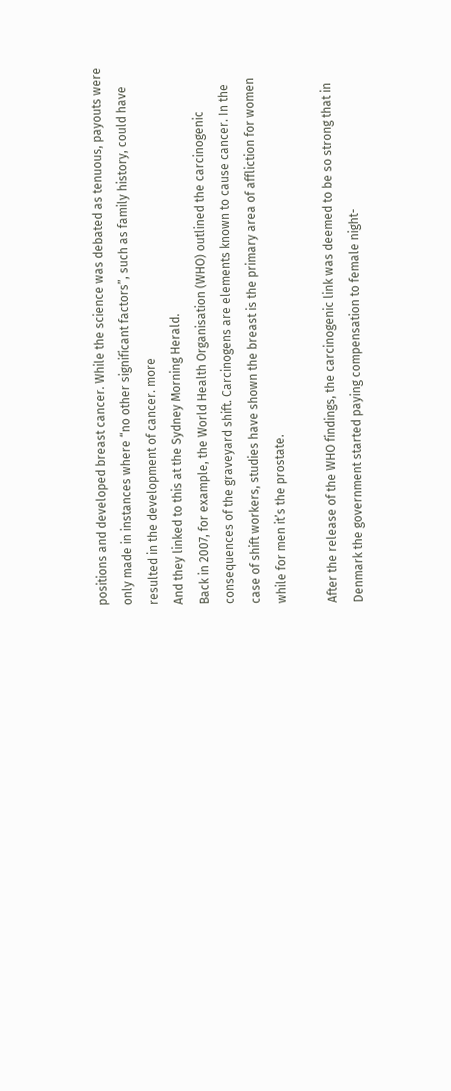positions and developed breast cancer. While the science was debated as tenuous, payouts were only made in instances where “no other significant factors”, such as family history, could have resulted in the development of cancer. more
And they linked to this at the Sydney Morning Herald.
Back in 2007, for example, the World Health Organisation (WHO) outlined the carcinogenic consequences of the graveyard shift. Carcinogens are elements known to cause cancer. In the case of shift workers, studies have shown the breast is the primary area of affliction for women while for men it’s the prostate.

After the release of the WHO findings, the carcinogenic link was deemed to be so strong that in Denmark the government started paying compensation to female night-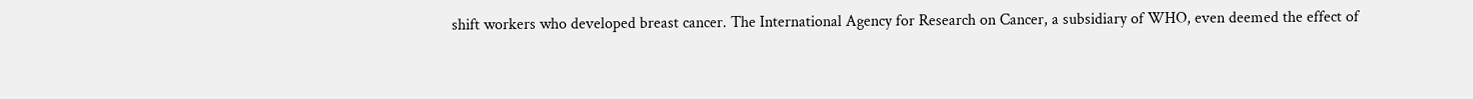shift workers who developed breast cancer. The International Agency for Research on Cancer, a subsidiary of WHO, even deemed the effect of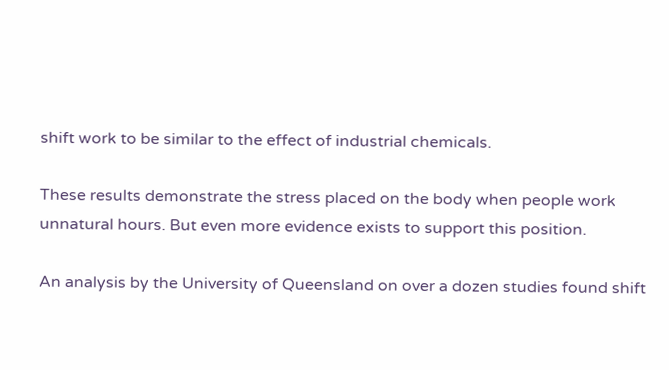shift work to be similar to the effect of industrial chemicals.

These results demonstrate the stress placed on the body when people work unnatural hours. But even more evidence exists to support this position.

An analysis by the University of Queensland on over a dozen studies found shift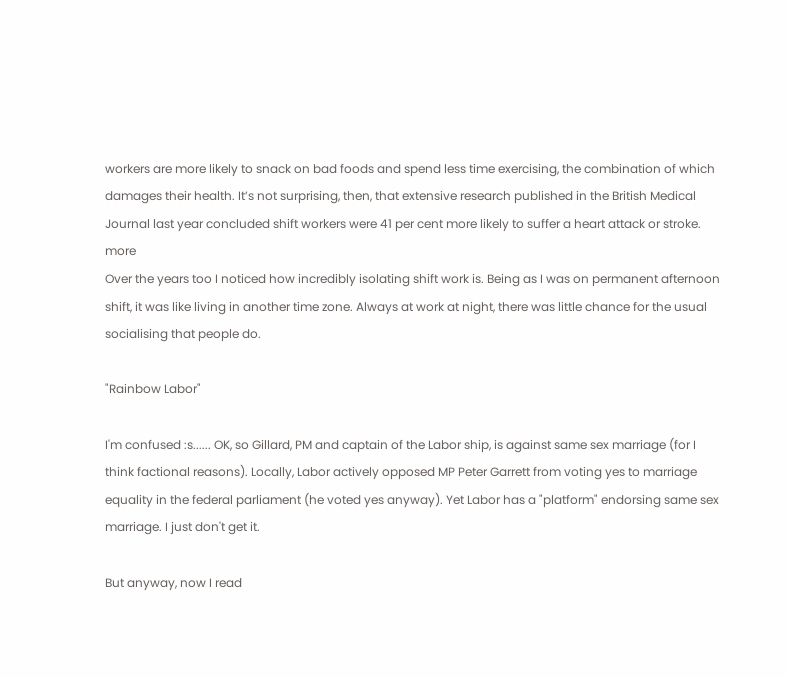workers are more likely to snack on bad foods and spend less time exercising, the combination of which damages their health. It’s not surprising, then, that extensive research published in the British Medical Journal last year concluded shift workers were 41 per cent more likely to suffer a heart attack or stroke. more
Over the years too I noticed how incredibly isolating shift work is. Being as I was on permanent afternoon shift, it was like living in another time zone. Always at work at night, there was little chance for the usual socialising that people do.

"Rainbow Labor"

I'm confused :s...... OK, so Gillard, PM and captain of the Labor ship, is against same sex marriage (for I think factional reasons). Locally, Labor actively opposed MP Peter Garrett from voting yes to marriage equality in the federal parliament (he voted yes anyway). Yet Labor has a "platform" endorsing same sex marriage. I just don't get it.

But anyway, now I read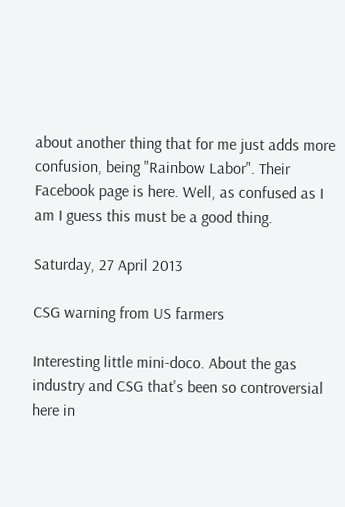about another thing that for me just adds more confusion, being "Rainbow Labor". Their Facebook page is here. Well, as confused as I am I guess this must be a good thing.

Saturday, 27 April 2013

CSG warning from US farmers

Interesting little mini-doco. About the gas industry and CSG that's been so controversial here in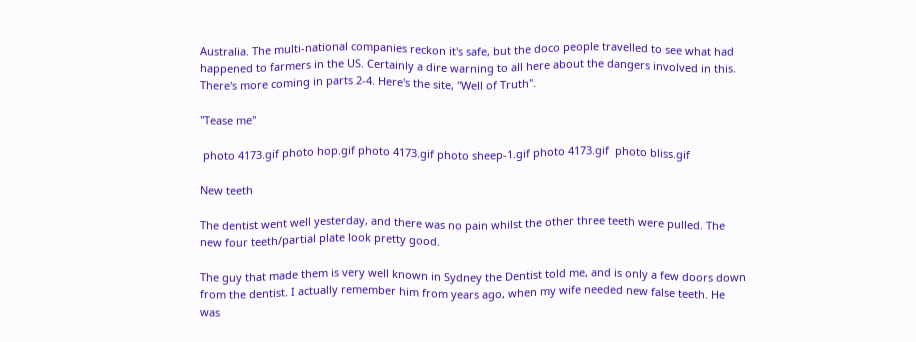Australia. The multi-national companies reckon it's safe, but the doco people travelled to see what had happened to farmers in the US. Certainly a dire warning to all here about the dangers involved in this. There's more coming in parts 2-4. Here's the site, "Well of Truth".

"Tease me"

 photo 4173.gif photo hop.gif photo 4173.gif photo sheep-1.gif photo 4173.gif  photo bliss.gif

New teeth

The dentist went well yesterday, and there was no pain whilst the other three teeth were pulled. The new four teeth/partial plate look pretty good.

The guy that made them is very well known in Sydney the Dentist told me, and is only a few doors down from the dentist. I actually remember him from years ago, when my wife needed new false teeth. He was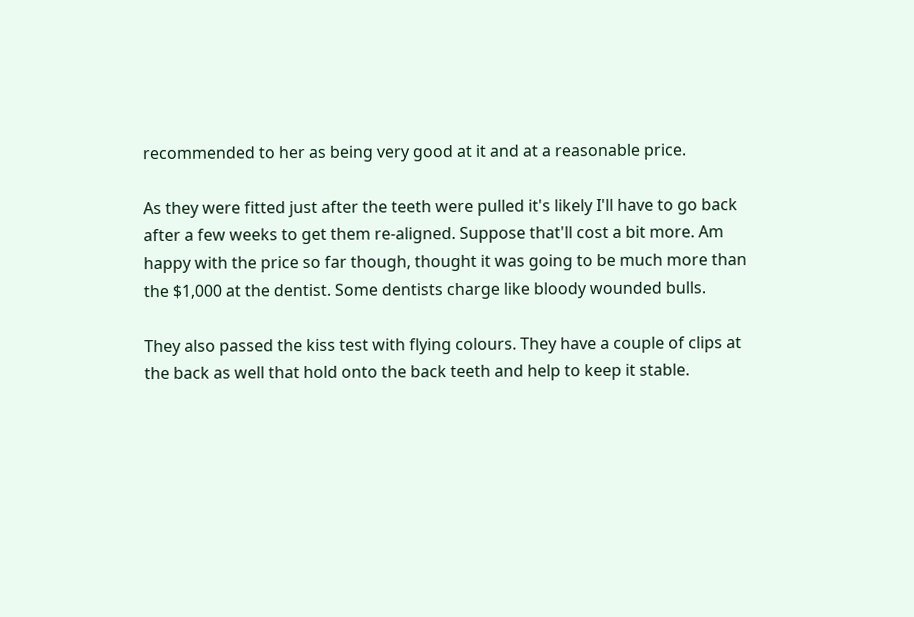recommended to her as being very good at it and at a reasonable price.

As they were fitted just after the teeth were pulled it's likely I'll have to go back after a few weeks to get them re-aligned. Suppose that'll cost a bit more. Am happy with the price so far though, thought it was going to be much more than the $1,000 at the dentist. Some dentists charge like bloody wounded bulls.

They also passed the kiss test with flying colours. They have a couple of clips at the back as well that hold onto the back teeth and help to keep it stable.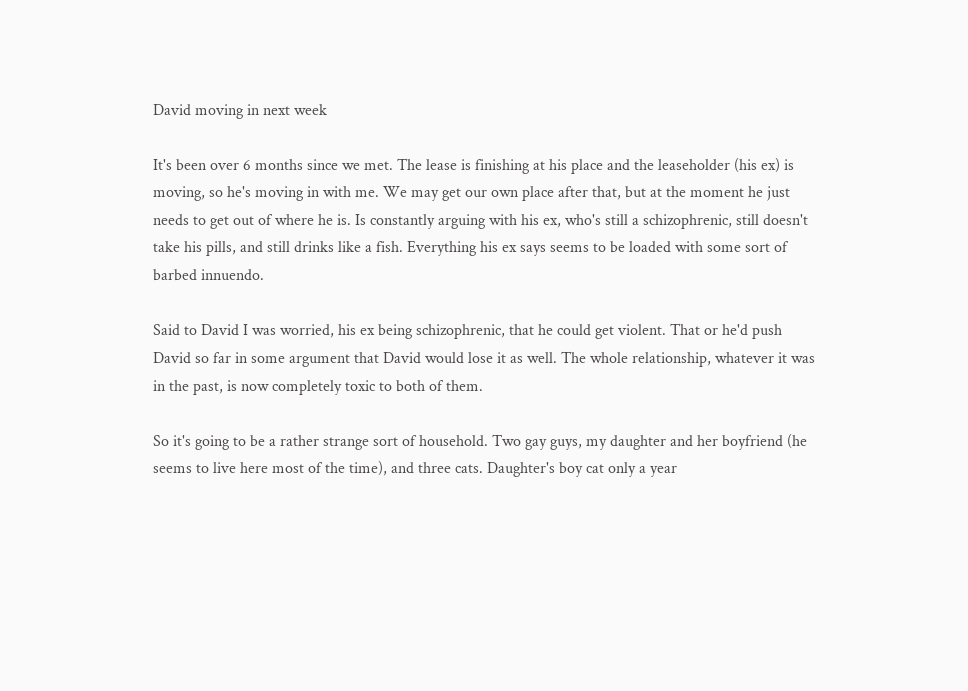David moving in next week

It's been over 6 months since we met. The lease is finishing at his place and the leaseholder (his ex) is moving, so he's moving in with me. We may get our own place after that, but at the moment he just needs to get out of where he is. Is constantly arguing with his ex, who's still a schizophrenic, still doesn't take his pills, and still drinks like a fish. Everything his ex says seems to be loaded with some sort of barbed innuendo.

Said to David I was worried, his ex being schizophrenic, that he could get violent. That or he'd push David so far in some argument that David would lose it as well. The whole relationship, whatever it was in the past, is now completely toxic to both of them.

So it's going to be a rather strange sort of household. Two gay guys, my daughter and her boyfriend (he seems to live here most of the time), and three cats. Daughter's boy cat only a year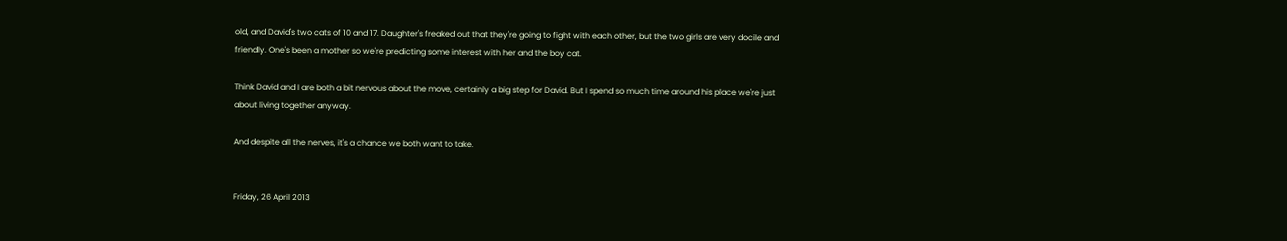old, and David's two cats of 10 and 17. Daughter's freaked out that they're going to fight with each other, but the two girls are very docile and friendly. One's been a mother so we're predicting some interest with her and the boy cat.

Think David and I are both a bit nervous about the move, certainly a big step for David. But I spend so much time around his place we're just about living together anyway.

And despite all the nerves, it's a chance we both want to take.


Friday, 26 April 2013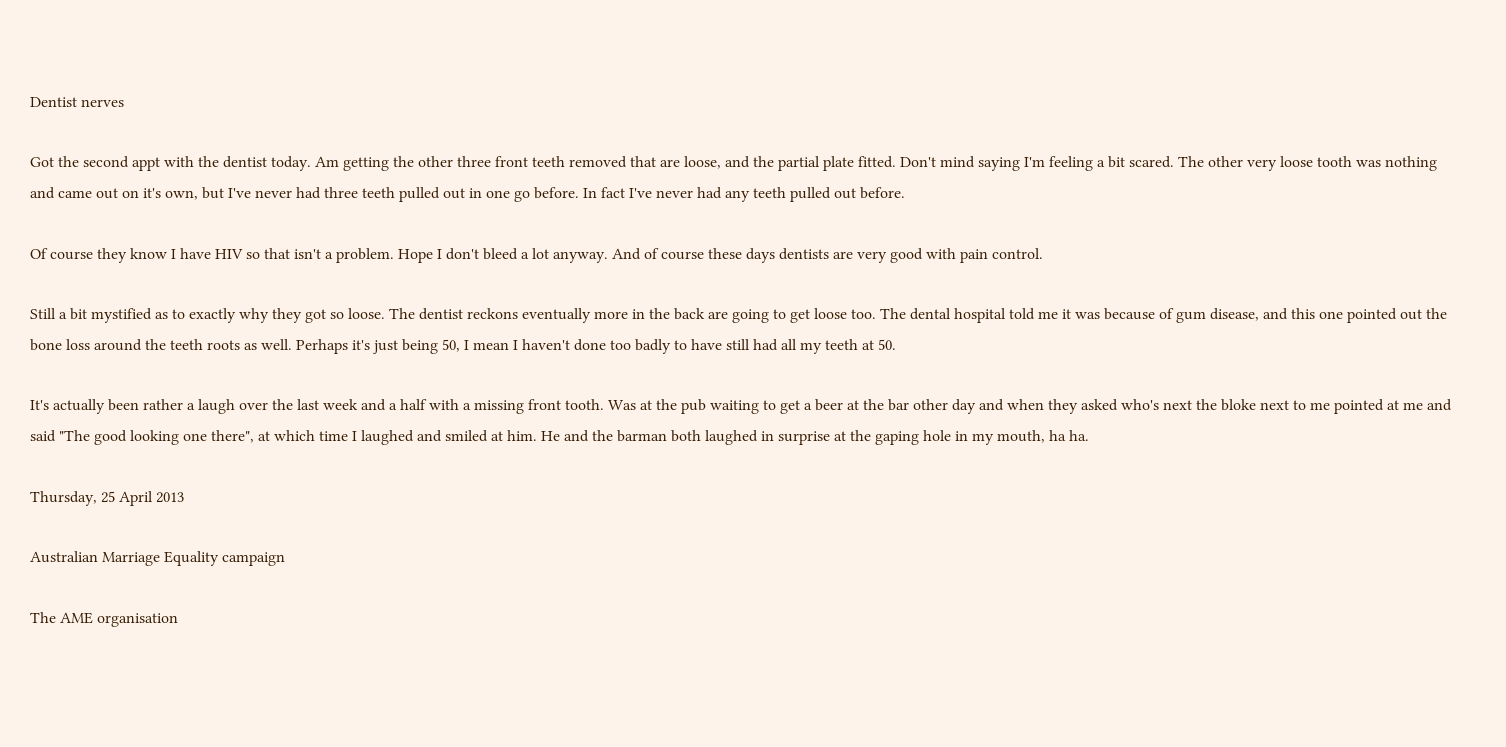Dentist nerves

Got the second appt with the dentist today. Am getting the other three front teeth removed that are loose, and the partial plate fitted. Don't mind saying I'm feeling a bit scared. The other very loose tooth was nothing and came out on it's own, but I've never had three teeth pulled out in one go before. In fact I've never had any teeth pulled out before.

Of course they know I have HIV so that isn't a problem. Hope I don't bleed a lot anyway. And of course these days dentists are very good with pain control.

Still a bit mystified as to exactly why they got so loose. The dentist reckons eventually more in the back are going to get loose too. The dental hospital told me it was because of gum disease, and this one pointed out the bone loss around the teeth roots as well. Perhaps it's just being 50, I mean I haven't done too badly to have still had all my teeth at 50.

It's actually been rather a laugh over the last week and a half with a missing front tooth. Was at the pub waiting to get a beer at the bar other day and when they asked who's next the bloke next to me pointed at me and said "The good looking one there", at which time I laughed and smiled at him. He and the barman both laughed in surprise at the gaping hole in my mouth, ha ha.

Thursday, 25 April 2013

Australian Marriage Equality campaign

The AME organisation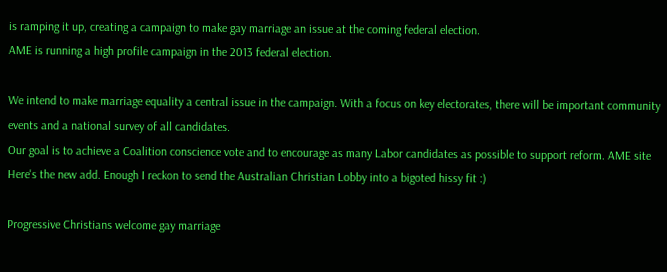is ramping it up, creating a campaign to make gay marriage an issue at the coming federal election.
AME is running a high profile campaign in the 2013 federal election.

We intend to make marriage equality a central issue in the campaign. With a focus on key electorates, there will be important community events and a national survey of all candidates.
Our goal is to achieve a Coalition conscience vote and to encourage as many Labor candidates as possible to support reform. AME site
Here's the new add. Enough I reckon to send the Australian Christian Lobby into a bigoted hissy fit :)

Progressive Christians welcome gay marriage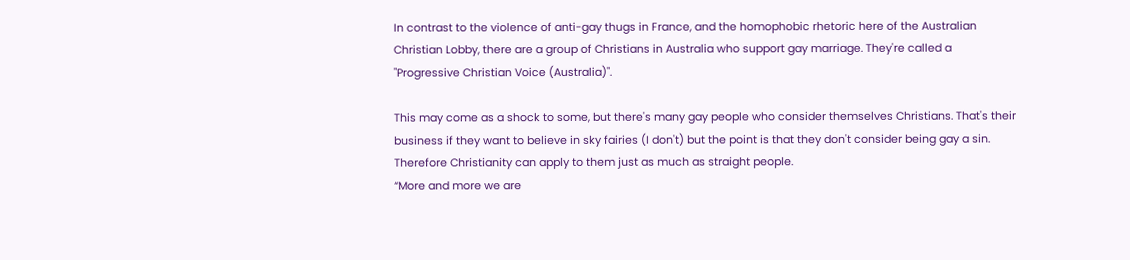In contrast to the violence of anti-gay thugs in France, and the homophobic rhetoric here of the Australian Christian Lobby, there are a group of Christians in Australia who support gay marriage. They're called a "Progressive Christian Voice (Australia)".

This may come as a shock to some, but there's many gay people who consider themselves Christians. That's their business if they want to believe in sky fairies (I don't) but the point is that they don't consider being gay a sin. Therefore Christianity can apply to them just as much as straight people.
“More and more we are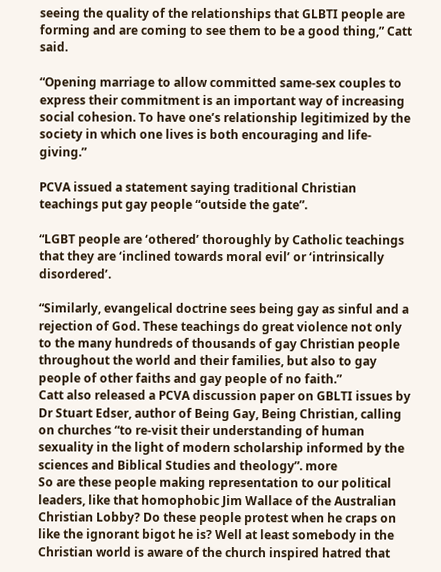seeing the quality of the relationships that GLBTI people are forming and are coming to see them to be a good thing,” Catt said.

“Opening marriage to allow committed same-sex couples to express their commitment is an important way of increasing social cohesion. To have one’s relationship legitimized by the society in which one lives is both encouraging and life-giving.”

PCVA issued a statement saying traditional Christian teachings put gay people “outside the gate”.

“LGBT people are ‘othered’ thoroughly by Catholic teachings that they are ‘inclined towards moral evil’ or ‘intrinsically disordered’.

“Similarly, evangelical doctrine sees being gay as sinful and a rejection of God. These teachings do great violence not only to the many hundreds of thousands of gay Christian people throughout the world and their families, but also to gay people of other faiths and gay people of no faith.”
Catt also released a PCVA discussion paper on GBLTI issues by Dr Stuart Edser, author of Being Gay, Being Christian, calling on churches “to re-visit their understanding of human sexuality in the light of modern scholarship informed by the sciences and Biblical Studies and theology”. more
So are these people making representation to our political leaders, like that homophobic Jim Wallace of the Australian Christian Lobby? Do these people protest when he craps on like the ignorant bigot he is? Well at least somebody in the Christian world is aware of the church inspired hatred that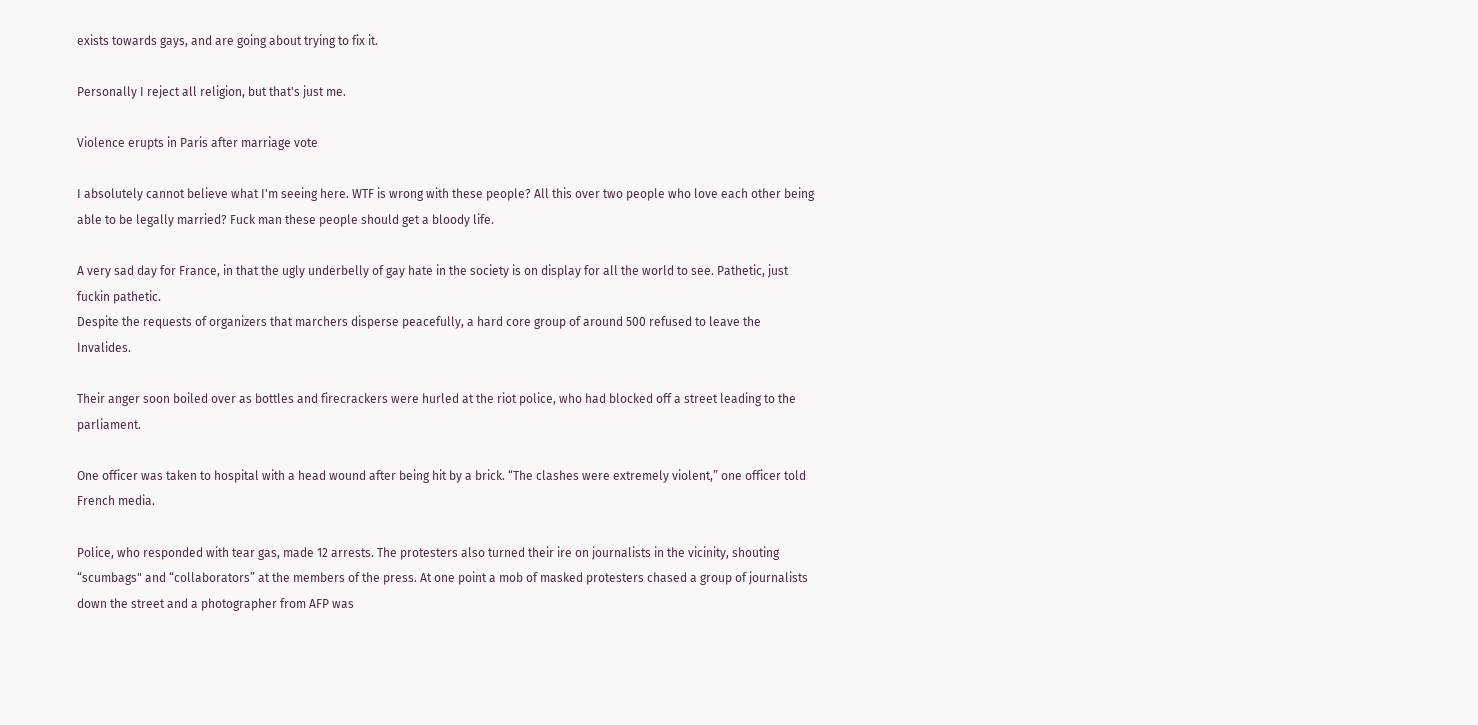exists towards gays, and are going about trying to fix it.

Personally I reject all religion, but that's just me.

Violence erupts in Paris after marriage vote

I absolutely cannot believe what I'm seeing here. WTF is wrong with these people? All this over two people who love each other being able to be legally married? Fuck man these people should get a bloody life.

A very sad day for France, in that the ugly underbelly of gay hate in the society is on display for all the world to see. Pathetic, just fuckin pathetic.
Despite the requests of organizers that marchers disperse peacefully, a hard core group of around 500 refused to leave the Invalides.

Their anger soon boiled over as bottles and firecrackers were hurled at the riot police, who had blocked off a street leading to the parliament.

One officer was taken to hospital with a head wound after being hit by a brick. “The clashes were extremely violent,” one officer told French media.

Police, who responded with tear gas, made 12 arrests. The protesters also turned their ire on journalists in the vicinity, shouting “scumbags" and “collaborators” at the members of the press. At one point a mob of masked protesters chased a group of journalists down the street and a photographer from AFP was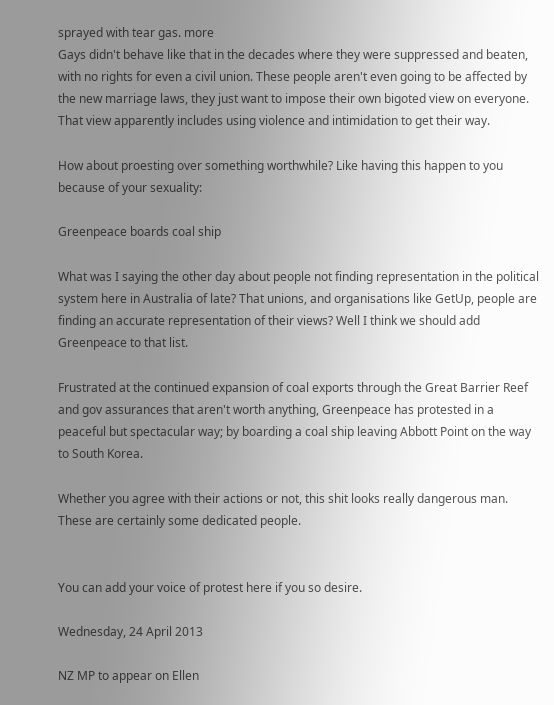sprayed with tear gas. more
Gays didn't behave like that in the decades where they were suppressed and beaten, with no rights for even a civil union. These people aren't even going to be affected by the new marriage laws, they just want to impose their own bigoted view on everyone. That view apparently includes using violence and intimidation to get their way.

How about proesting over something worthwhile? Like having this happen to you because of your sexuality:

Greenpeace boards coal ship

What was I saying the other day about people not finding representation in the political system here in Australia of late? That unions, and organisations like GetUp, people are finding an accurate representation of their views? Well I think we should add Greenpeace to that list.

Frustrated at the continued expansion of coal exports through the Great Barrier Reef and gov assurances that aren't worth anything, Greenpeace has protested in a peaceful but spectacular way; by boarding a coal ship leaving Abbott Point on the way to South Korea.

Whether you agree with their actions or not, this shit looks really dangerous man. These are certainly some dedicated people.


You can add your voice of protest here if you so desire.

Wednesday, 24 April 2013

NZ MP to appear on Ellen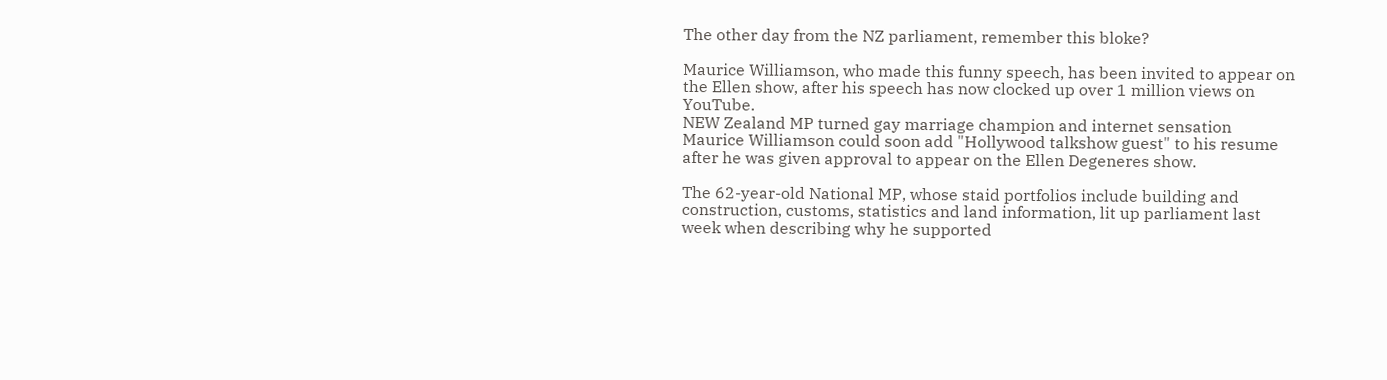The other day from the NZ parliament, remember this bloke?

Maurice Williamson, who made this funny speech, has been invited to appear on the Ellen show, after his speech has now clocked up over 1 million views on YouTube.
NEW Zealand MP turned gay marriage champion and internet sensation Maurice Williamson could soon add "Hollywood talkshow guest" to his resume after he was given approval to appear on the Ellen Degeneres show.

The 62-year-old National MP, whose staid portfolios include building and construction, customs, statistics and land information, lit up parliament last week when describing why he supported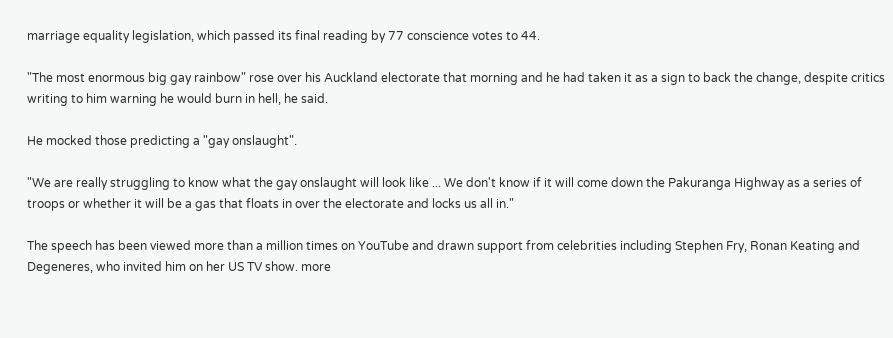marriage equality legislation, which passed its final reading by 77 conscience votes to 44.

"The most enormous big gay rainbow" rose over his Auckland electorate that morning and he had taken it as a sign to back the change, despite critics writing to him warning he would burn in hell, he said.

He mocked those predicting a "gay onslaught".

"We are really struggling to know what the gay onslaught will look like ... We don't know if it will come down the Pakuranga Highway as a series of troops or whether it will be a gas that floats in over the electorate and locks us all in."

The speech has been viewed more than a million times on YouTube and drawn support from celebrities including Stephen Fry, Ronan Keating and Degeneres, who invited him on her US TV show. more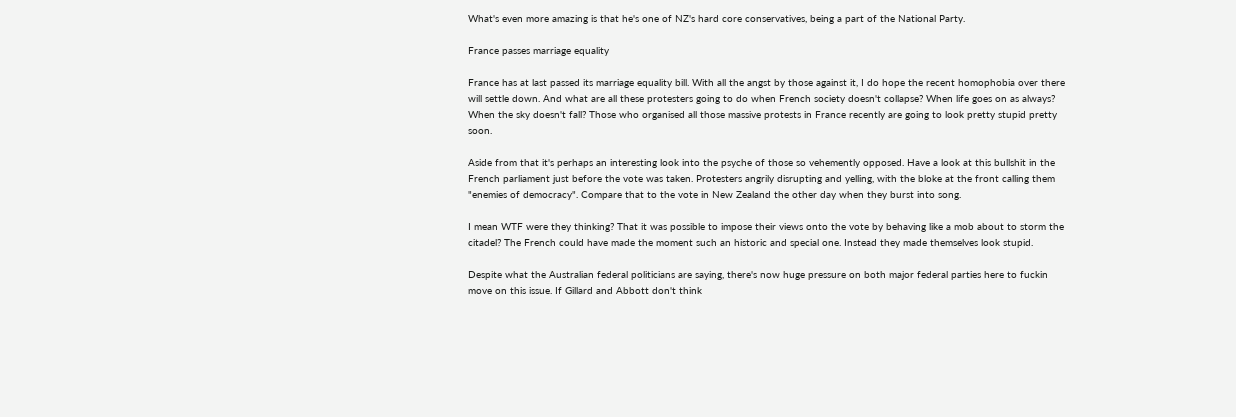What's even more amazing is that he's one of NZ's hard core conservatives, being a part of the National Party.

France passes marriage equality

France has at last passed its marriage equality bill. With all the angst by those against it, I do hope the recent homophobia over there will settle down. And what are all these protesters going to do when French society doesn't collapse? When life goes on as always? When the sky doesn't fall? Those who organised all those massive protests in France recently are going to look pretty stupid pretty soon.

Aside from that it's perhaps an interesting look into the psyche of those so vehemently opposed. Have a look at this bullshit in the French parliament just before the vote was taken. Protesters angrily disrupting and yelling, with the bloke at the front calling them "enemies of democracy". Compare that to the vote in New Zealand the other day when they burst into song.

I mean WTF were they thinking? That it was possible to impose their views onto the vote by behaving like a mob about to storm the citadel? The French could have made the moment such an historic and special one. Instead they made themselves look stupid.

Despite what the Australian federal politicians are saying, there's now huge pressure on both major federal parties here to fuckin move on this issue. If Gillard and Abbott don't think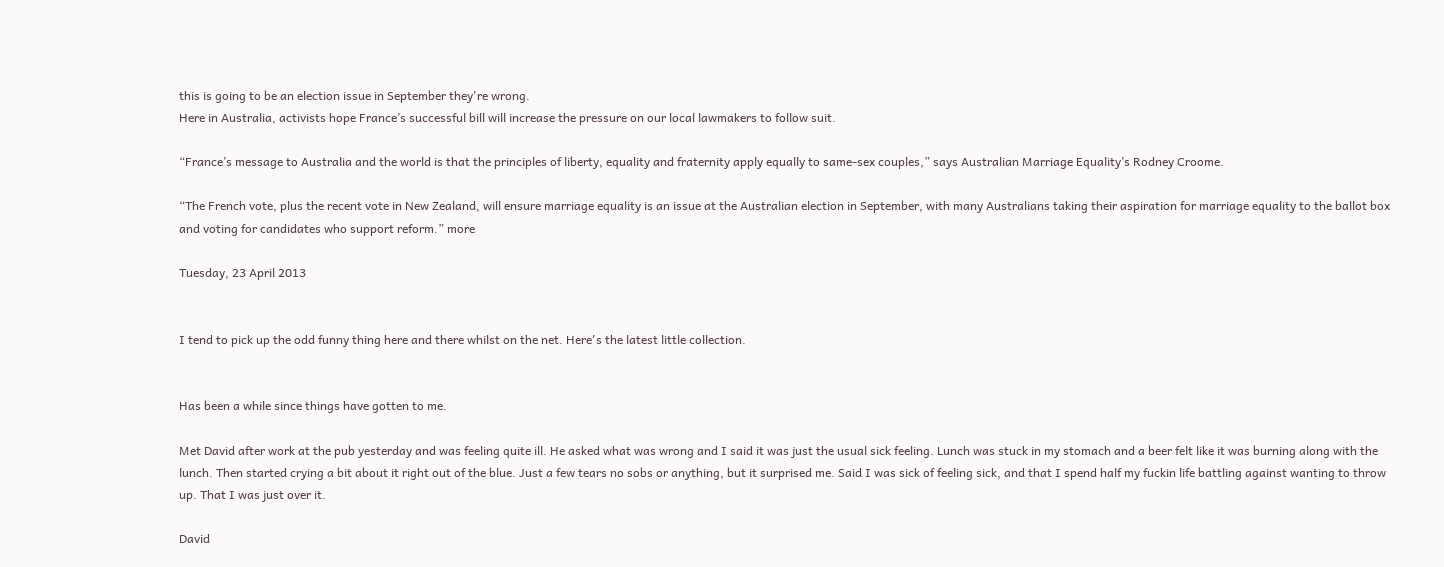this is going to be an election issue in September they're wrong.
Here in Australia, activists hope France’s successful bill will increase the pressure on our local lawmakers to follow suit.

“France’s message to Australia and the world is that the principles of liberty, equality and fraternity apply equally to same-sex couples,” says Australian Marriage Equality’s Rodney Croome.

“The French vote, plus the recent vote in New Zealand, will ensure marriage equality is an issue at the Australian election in September, with many Australians taking their aspiration for marriage equality to the ballot box and voting for candidates who support reform.” more

Tuesday, 23 April 2013


I tend to pick up the odd funny thing here and there whilst on the net. Here's the latest little collection.


Has been a while since things have gotten to me.

Met David after work at the pub yesterday and was feeling quite ill. He asked what was wrong and I said it was just the usual sick feeling. Lunch was stuck in my stomach and a beer felt like it was burning along with the lunch. Then started crying a bit about it right out of the blue. Just a few tears no sobs or anything, but it surprised me. Said I was sick of feeling sick, and that I spend half my fuckin life battling against wanting to throw up. That I was just over it.

David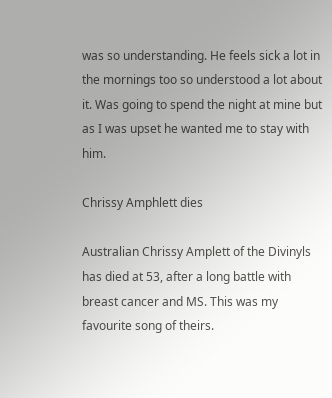was so understanding. He feels sick a lot in the mornings too so understood a lot about it. Was going to spend the night at mine but as I was upset he wanted me to stay with him.

Chrissy Amphlett dies

Australian Chrissy Amplett of the Divinyls has died at 53, after a long battle with breast cancer and MS. This was my favourite song of theirs.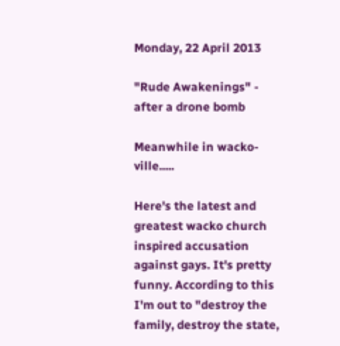Monday, 22 April 2013

"Rude Awakenings" - after a drone bomb

Meanwhile in wacko-ville.....

Here's the latest and greatest wacko church inspired accusation against gays. It's pretty funny. According to this I'm out to "destroy the family, destroy the state,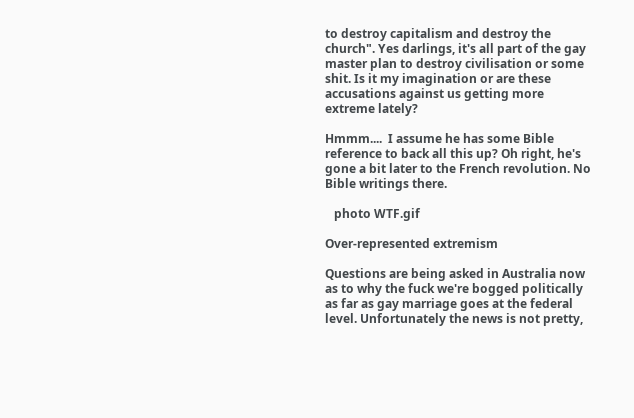to destroy capitalism and destroy the church". Yes darlings, it's all part of the gay master plan to destroy civilisation or some shit. Is it my imagination or are these accusations against us getting more extreme lately?

Hmmm....  I assume he has some Bible reference to back all this up? Oh right, he's gone a bit later to the French revolution. No Bible writings there.

   photo WTF.gif

Over-represented extremism

Questions are being asked in Australia now as to why the fuck we're bogged politically as far as gay marriage goes at the federal level. Unfortunately the news is not pretty,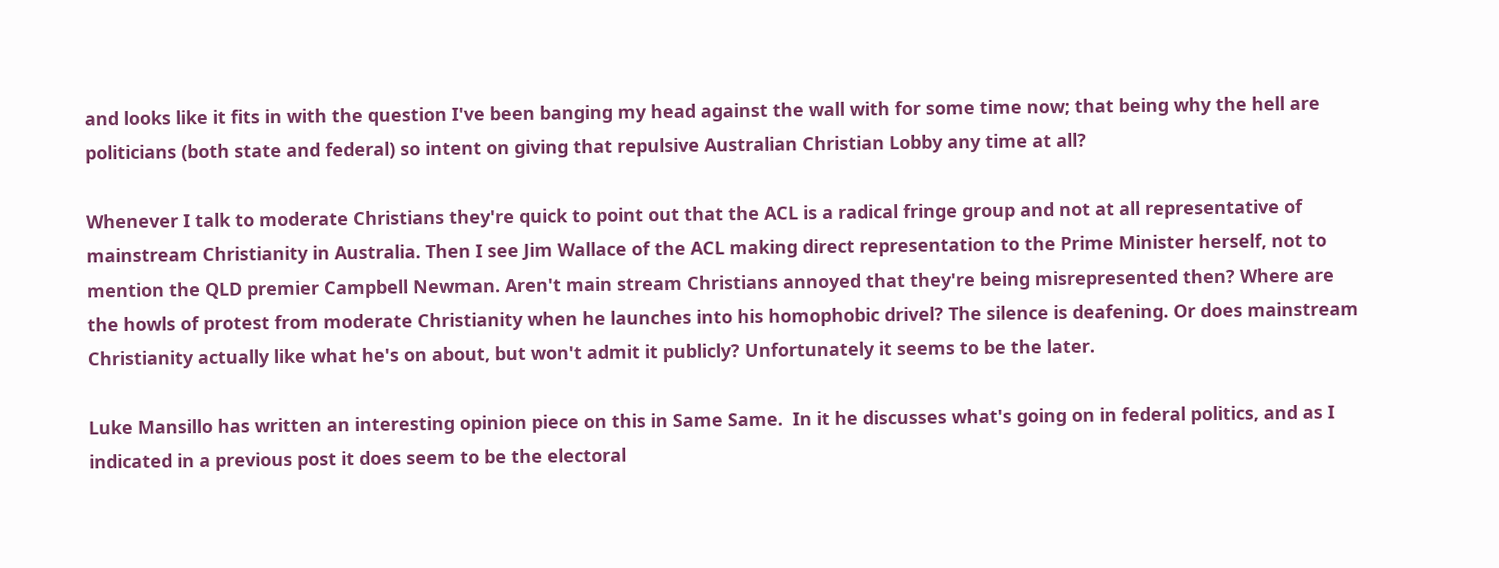and looks like it fits in with the question I've been banging my head against the wall with for some time now; that being why the hell are politicians (both state and federal) so intent on giving that repulsive Australian Christian Lobby any time at all?

Whenever I talk to moderate Christians they're quick to point out that the ACL is a radical fringe group and not at all representative of mainstream Christianity in Australia. Then I see Jim Wallace of the ACL making direct representation to the Prime Minister herself, not to mention the QLD premier Campbell Newman. Aren't main stream Christians annoyed that they're being misrepresented then? Where are the howls of protest from moderate Christianity when he launches into his homophobic drivel? The silence is deafening. Or does mainstream Christianity actually like what he's on about, but won't admit it publicly? Unfortunately it seems to be the later.

Luke Mansillo has written an interesting opinion piece on this in Same Same.  In it he discusses what's going on in federal politics, and as I indicated in a previous post it does seem to be the electoral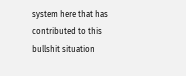system here that has contributed to this bullshit situation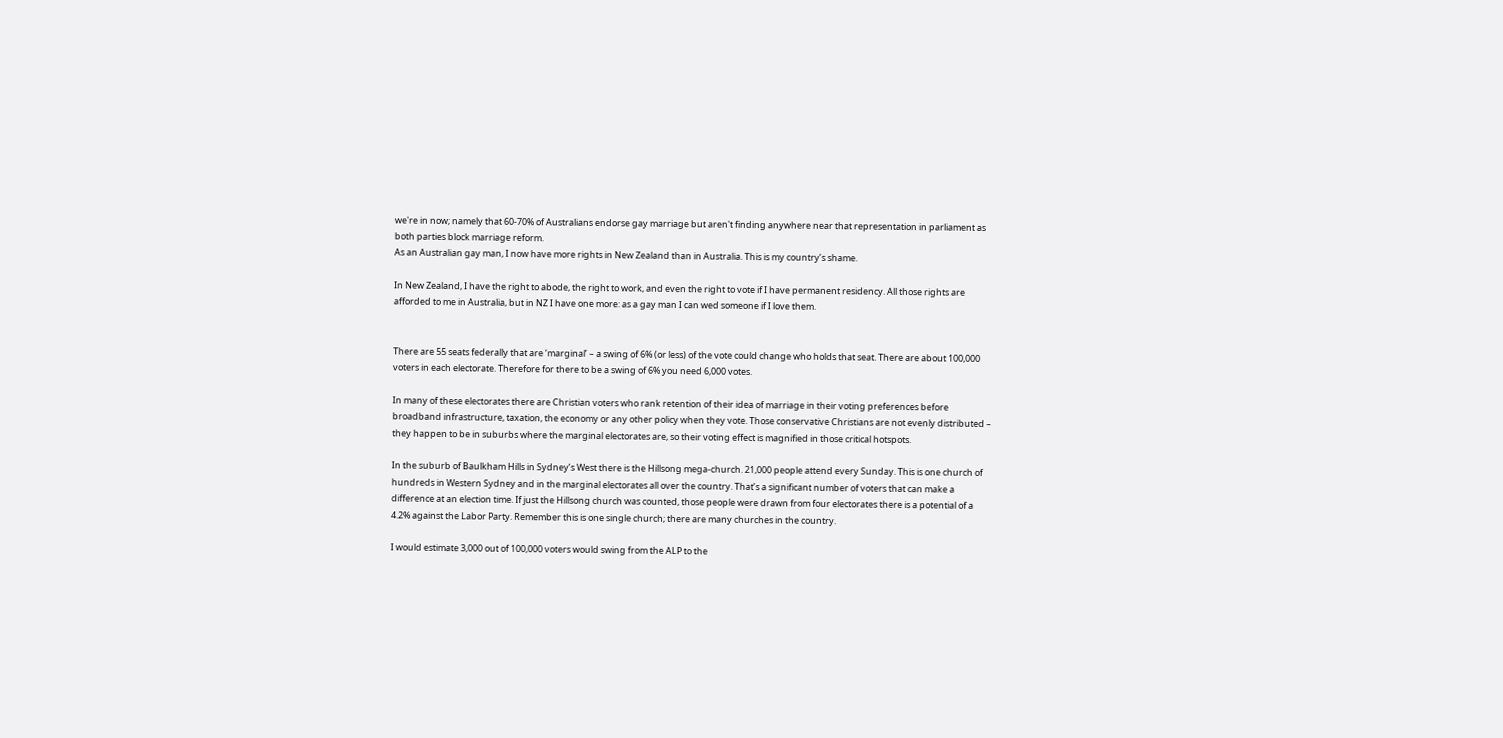we're in now; namely that 60-70% of Australians endorse gay marriage but aren't finding anywhere near that representation in parliament as both parties block marriage reform.
As an Australian gay man, I now have more rights in New Zealand than in Australia. This is my country’s shame.

In New Zealand, I have the right to abode, the right to work, and even the right to vote if I have permanent residency. All those rights are afforded to me in Australia, but in NZ I have one more: as a gay man I can wed someone if I love them.


There are 55 seats federally that are ‘marginal’ – a swing of 6% (or less) of the vote could change who holds that seat. There are about 100,000 voters in each electorate. Therefore for there to be a swing of 6% you need 6,000 votes.

In many of these electorates there are Christian voters who rank retention of their idea of marriage in their voting preferences before broadband infrastructure, taxation, the economy or any other policy when they vote. Those conservative Christians are not evenly distributed – they happen to be in suburbs where the marginal electorates are, so their voting effect is magnified in those critical hotspots.

In the suburb of Baulkham Hills in Sydney’s West there is the Hillsong mega-church. 21,000 people attend every Sunday. This is one church of hundreds in Western Sydney and in the marginal electorates all over the country. That’s a significant number of voters that can make a difference at an election time. If just the Hillsong church was counted, those people were drawn from four electorates there is a potential of a 4.2% against the Labor Party. Remember this is one single church; there are many churches in the country.

I would estimate 3,000 out of 100,000 voters would swing from the ALP to the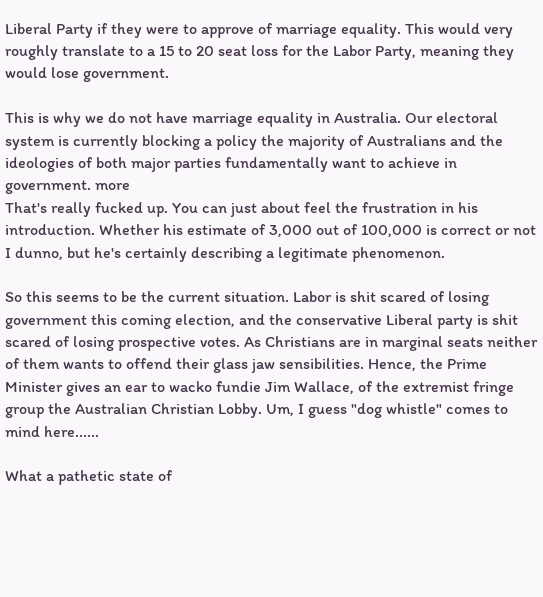Liberal Party if they were to approve of marriage equality. This would very roughly translate to a 15 to 20 seat loss for the Labor Party, meaning they would lose government.

This is why we do not have marriage equality in Australia. Our electoral system is currently blocking a policy the majority of Australians and the ideologies of both major parties fundamentally want to achieve in government. more
That's really fucked up. You can just about feel the frustration in his introduction. Whether his estimate of 3,000 out of 100,000 is correct or not I dunno, but he's certainly describing a legitimate phenomenon.

So this seems to be the current situation. Labor is shit scared of losing government this coming election, and the conservative Liberal party is shit scared of losing prospective votes. As Christians are in marginal seats neither of them wants to offend their glass jaw sensibilities. Hence, the Prime Minister gives an ear to wacko fundie Jim Wallace, of the extremist fringe group the Australian Christian Lobby. Um, I guess "dog whistle" comes to mind here......

What a pathetic state of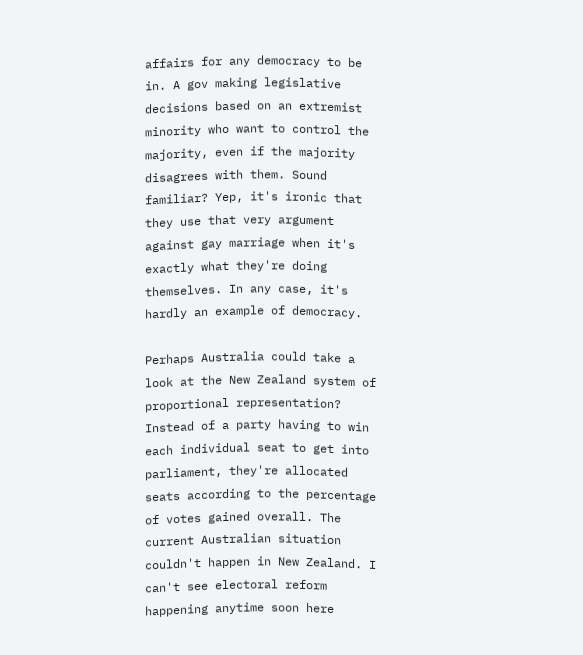affairs for any democracy to be in. A gov making legislative decisions based on an extremist minority who want to control the majority, even if the majority disagrees with them. Sound familiar? Yep, it's ironic that they use that very argument against gay marriage when it's exactly what they're doing themselves. In any case, it's hardly an example of democracy.

Perhaps Australia could take a look at the New Zealand system of proportional representation? Instead of a party having to win each individual seat to get into parliament, they're allocated seats according to the percentage of votes gained overall. The current Australian situation couldn't happen in New Zealand. I can't see electoral reform happening anytime soon here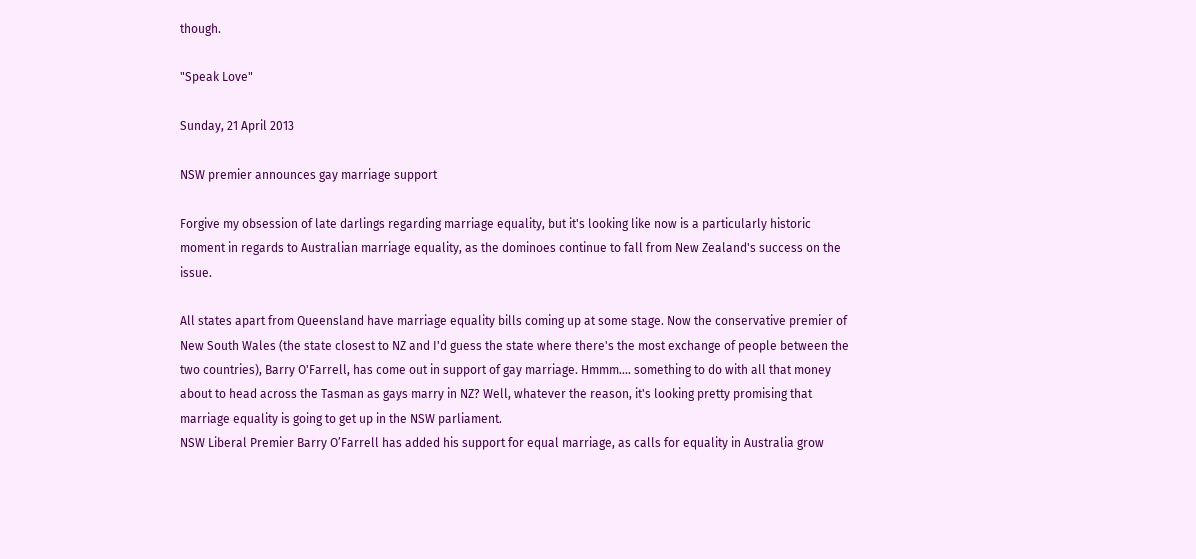though.

"Speak Love"

Sunday, 21 April 2013

NSW premier announces gay marriage support

Forgive my obsession of late darlings regarding marriage equality, but it's looking like now is a particularly historic moment in regards to Australian marriage equality, as the dominoes continue to fall from New Zealand's success on the issue.

All states apart from Queensland have marriage equality bills coming up at some stage. Now the conservative premier of New South Wales (the state closest to NZ and I'd guess the state where there's the most exchange of people between the two countries), Barry O'Farrell, has come out in support of gay marriage. Hmmm.... something to do with all that money about to head across the Tasman as gays marry in NZ? Well, whatever the reason, it's looking pretty promising that marriage equality is going to get up in the NSW parliament.
NSW Liberal Premier Barry O’Farrell has added his support for equal marriage, as calls for equality in Australia grow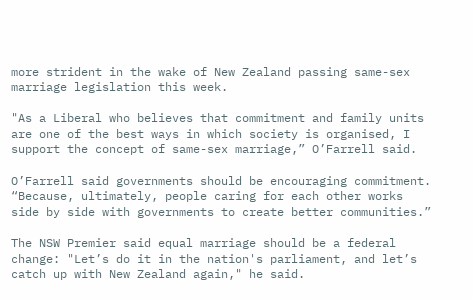more strident in the wake of New Zealand passing same-sex marriage legislation this week.

"As a Liberal who believes that commitment and family units are one of the best ways in which society is organised, I support the concept of same-sex marriage,” O’Farrell said.

O’Farrell said governments should be encouraging commitment. “Because, ultimately, people caring for each other works side by side with governments to create better communities.”

The NSW Premier said equal marriage should be a federal change: "Let’s do it in the nation's parliament, and let’s catch up with New Zealand again," he said.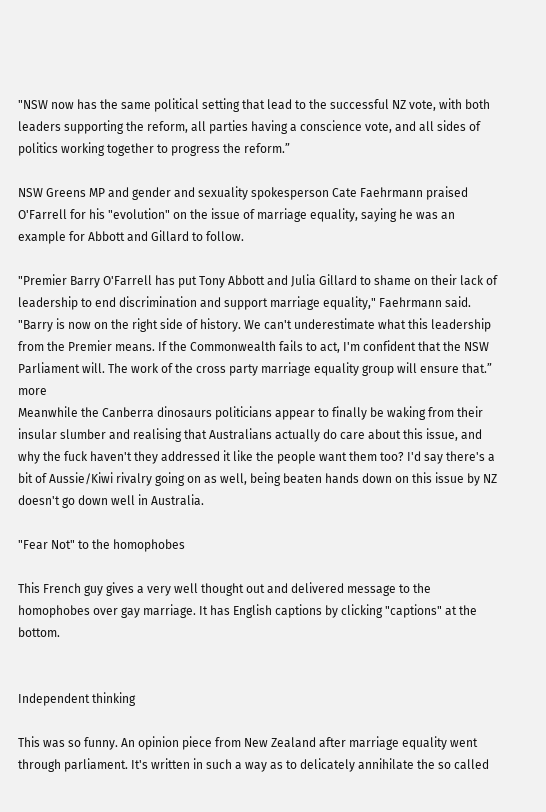"NSW now has the same political setting that lead to the successful NZ vote, with both leaders supporting the reform, all parties having a conscience vote, and all sides of politics working together to progress the reform.”

NSW Greens MP and gender and sexuality spokesperson Cate Faehrmann praised O'Farrell for his "evolution" on the issue of marriage equality, saying he was an example for Abbott and Gillard to follow.

"Premier Barry O'Farrell has put Tony Abbott and Julia Gillard to shame on their lack of leadership to end discrimination and support marriage equality," Faehrmann said.
"Barry is now on the right side of history. We can't underestimate what this leadership from the Premier means. If the Commonwealth fails to act, I'm confident that the NSW Parliament will. The work of the cross party marriage equality group will ensure that.” more
Meanwhile the Canberra dinosaurs politicians appear to finally be waking from their insular slumber and realising that Australians actually do care about this issue, and why the fuck haven't they addressed it like the people want them too? I'd say there's a bit of Aussie/Kiwi rivalry going on as well, being beaten hands down on this issue by NZ doesn't go down well in Australia.

"Fear Not" to the homophobes

This French guy gives a very well thought out and delivered message to the homophobes over gay marriage. It has English captions by clicking "captions" at the bottom.


Independent thinking

This was so funny. An opinion piece from New Zealand after marriage equality went through parliament. It's written in such a way as to delicately annihilate the so called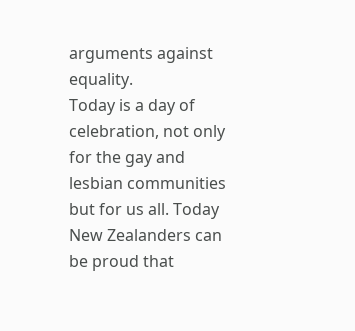arguments against equality.
Today is a day of celebration, not only for the gay and lesbian communities but for us all. Today New Zealanders can be proud that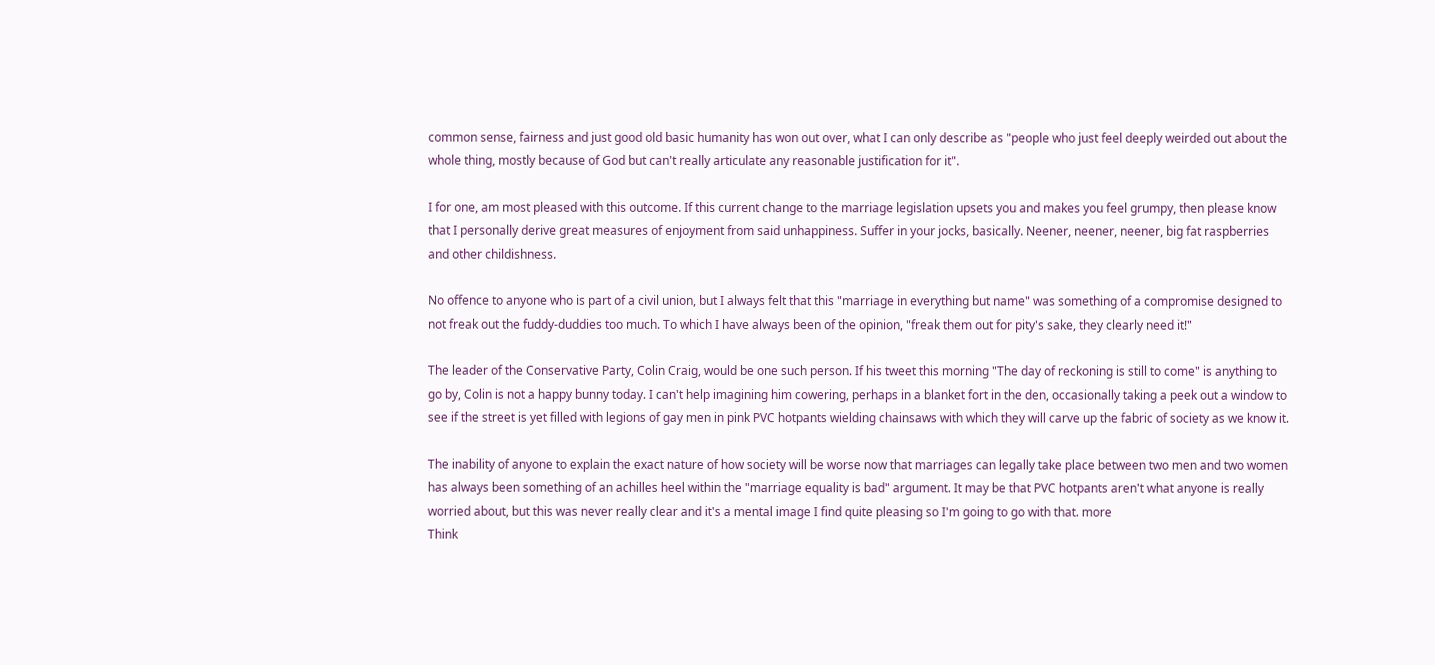common sense, fairness and just good old basic humanity has won out over, what I can only describe as "people who just feel deeply weirded out about the whole thing, mostly because of God but can't really articulate any reasonable justification for it".

I for one, am most pleased with this outcome. If this current change to the marriage legislation upsets you and makes you feel grumpy, then please know that I personally derive great measures of enjoyment from said unhappiness. Suffer in your jocks, basically. Neener, neener, neener, big fat raspberries and other childishness.

No offence to anyone who is part of a civil union, but I always felt that this "marriage in everything but name" was something of a compromise designed to not freak out the fuddy-duddies too much. To which I have always been of the opinion, "freak them out for pity's sake, they clearly need it!"

The leader of the Conservative Party, Colin Craig, would be one such person. If his tweet this morning "The day of reckoning is still to come" is anything to go by, Colin is not a happy bunny today. I can't help imagining him cowering, perhaps in a blanket fort in the den, occasionally taking a peek out a window to see if the street is yet filled with legions of gay men in pink PVC hotpants wielding chainsaws with which they will carve up the fabric of society as we know it.

The inability of anyone to explain the exact nature of how society will be worse now that marriages can legally take place between two men and two women has always been something of an achilles heel within the "marriage equality is bad" argument. It may be that PVC hotpants aren't what anyone is really worried about, but this was never really clear and it's a mental image I find quite pleasing so I'm going to go with that. more
Think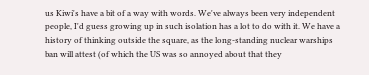us Kiwi's have a bit of a way with words. We've always been very independent people, I'd guess growing up in such isolation has a lot to do with it. We have a history of thinking outside the square, as the long-standing nuclear warships ban will attest (of which the US was so annoyed about that they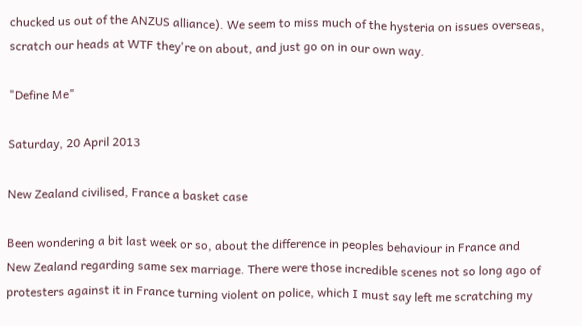chucked us out of the ANZUS alliance). We seem to miss much of the hysteria on issues overseas, scratch our heads at WTF they're on about, and just go on in our own way.

"Define Me"

Saturday, 20 April 2013

New Zealand civilised, France a basket case

Been wondering a bit last week or so, about the difference in peoples behaviour in France and New Zealand regarding same sex marriage. There were those incredible scenes not so long ago of protesters against it in France turning violent on police, which I must say left me scratching my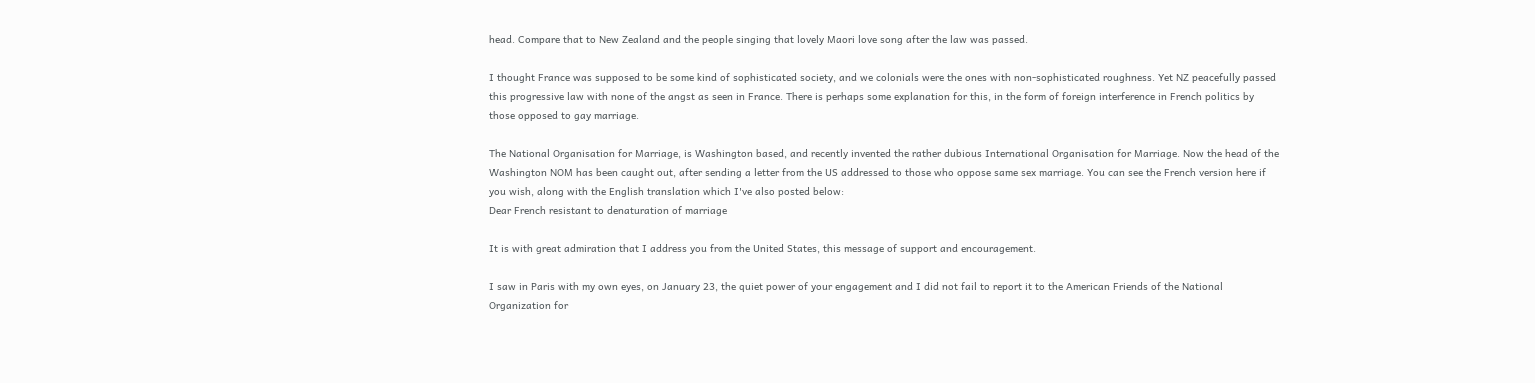head. Compare that to New Zealand and the people singing that lovely Maori love song after the law was passed.

I thought France was supposed to be some kind of sophisticated society, and we colonials were the ones with non-sophisticated roughness. Yet NZ peacefully passed this progressive law with none of the angst as seen in France. There is perhaps some explanation for this, in the form of foreign interference in French politics by those opposed to gay marriage.

The National Organisation for Marriage, is Washington based, and recently invented the rather dubious International Organisation for Marriage. Now the head of the Washington NOM has been caught out, after sending a letter from the US addressed to those who oppose same sex marriage. You can see the French version here if you wish, along with the English translation which I've also posted below:
Dear French resistant to denaturation of marriage

It is with great admiration that I address you from the United States, this message of support and encouragement.

I saw in Paris with my own eyes, on January 23, the quiet power of your engagement and I did not fail to report it to the American Friends of the National Organization for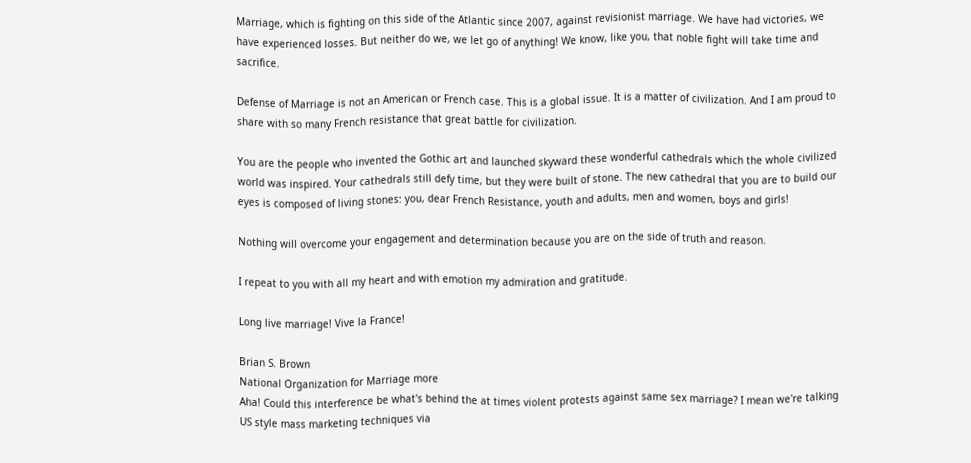Marriage, which is fighting on this side of the Atlantic since 2007, against revisionist marriage. We have had victories, we have experienced losses. But neither do we, we let go of anything! We know, like you, that noble fight will take time and sacrifice.

Defense of Marriage is not an American or French case. This is a global issue. It is a matter of civilization. And I am proud to share with so many French resistance that great battle for civilization.

You are the people who invented the Gothic art and launched skyward these wonderful cathedrals which the whole civilized world was inspired. Your cathedrals still defy time, but they were built of stone. The new cathedral that you are to build our eyes is composed of living stones: you, dear French Resistance, youth and adults, men and women, boys and girls!

Nothing will overcome your engagement and determination because you are on the side of truth and reason.

I repeat to you with all my heart and with emotion my admiration and gratitude.

Long live marriage! Vive la France!

Brian S. Brown
National Organization for Marriage more
Aha! Could this interference be what's behind the at times violent protests against same sex marriage? I mean we're talking US style mass marketing techniques via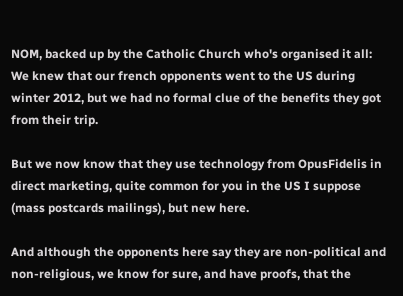NOM, backed up by the Catholic Church who's organised it all:
We knew that our french opponents went to the US during winter 2012, but we had no formal clue of the benefits they got from their trip.

But we now know that they use technology from OpusFidelis in direct marketing, quite common for you in the US I suppose (mass postcards mailings), but new here.

And although the opponents here say they are non-political and non-religious, we know for sure, and have proofs, that the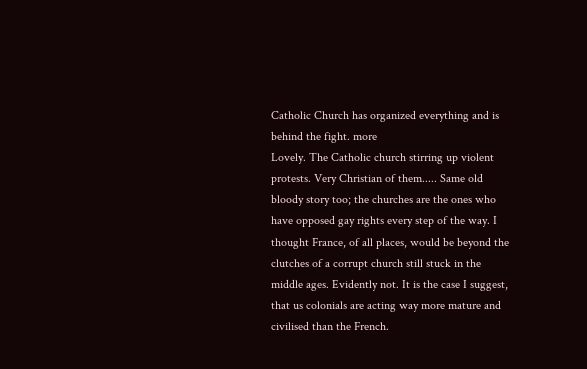Catholic Church has organized everything and is behind the fight. more
Lovely. The Catholic church stirring up violent protests. Very Christian of them..... Same old bloody story too; the churches are the ones who have opposed gay rights every step of the way. I thought France, of all places, would be beyond the clutches of a corrupt church still stuck in the middle ages. Evidently not. It is the case I suggest, that us colonials are acting way more mature and civilised than the French.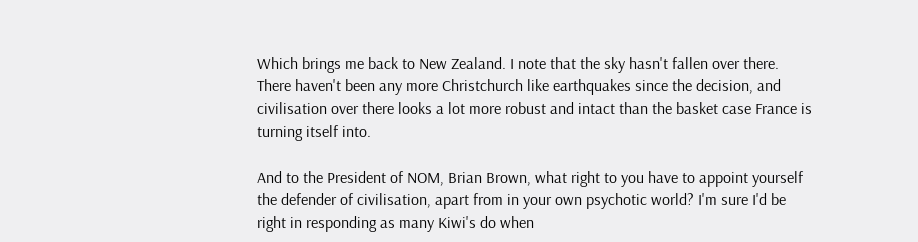Which brings me back to New Zealand. I note that the sky hasn't fallen over there. There haven't been any more Christchurch like earthquakes since the decision, and civilisation over there looks a lot more robust and intact than the basket case France is turning itself into.

And to the President of NOM, Brian Brown, what right to you have to appoint yourself the defender of civilisation, apart from in your own psychotic world? I'm sure I'd be right in responding as many Kiwi's do when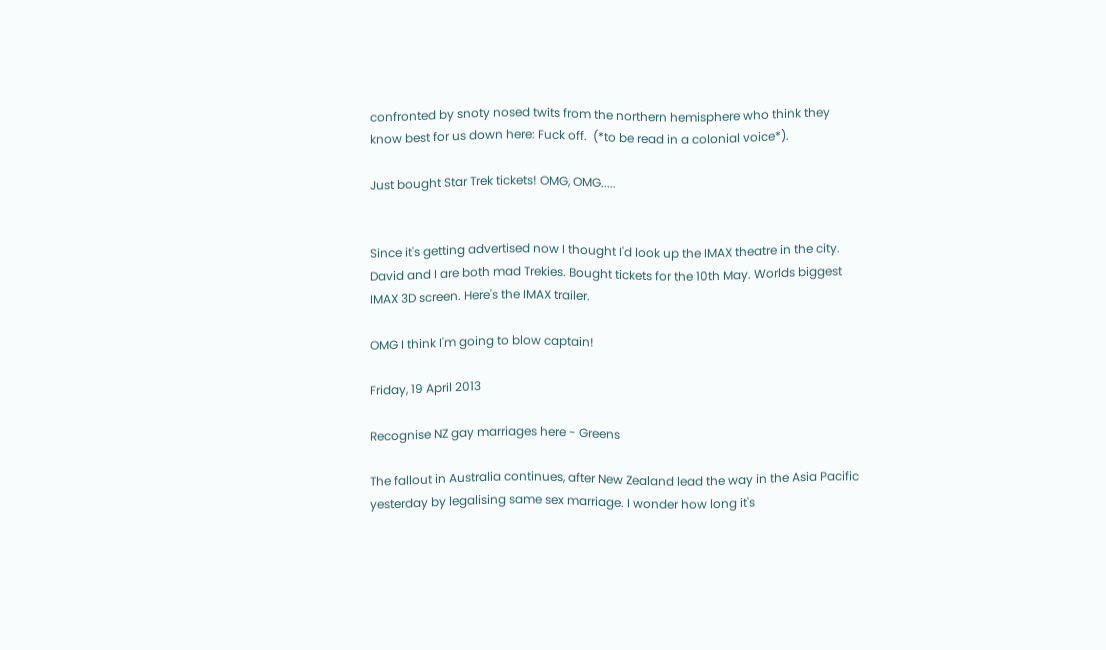confronted by snoty nosed twits from the northern hemisphere who think they know best for us down here: Fuck off.  (*to be read in a colonial voice*).

Just bought Star Trek tickets! OMG, OMG.....


Since it's getting advertised now I thought I'd look up the IMAX theatre in the city. David and I are both mad Trekies. Bought tickets for the 10th May. Worlds biggest IMAX 3D screen. Here's the IMAX trailer.

OMG I think I'm going to blow captain!

Friday, 19 April 2013

Recognise NZ gay marriages here - Greens

The fallout in Australia continues, after New Zealand lead the way in the Asia Pacific yesterday by legalising same sex marriage. I wonder how long it's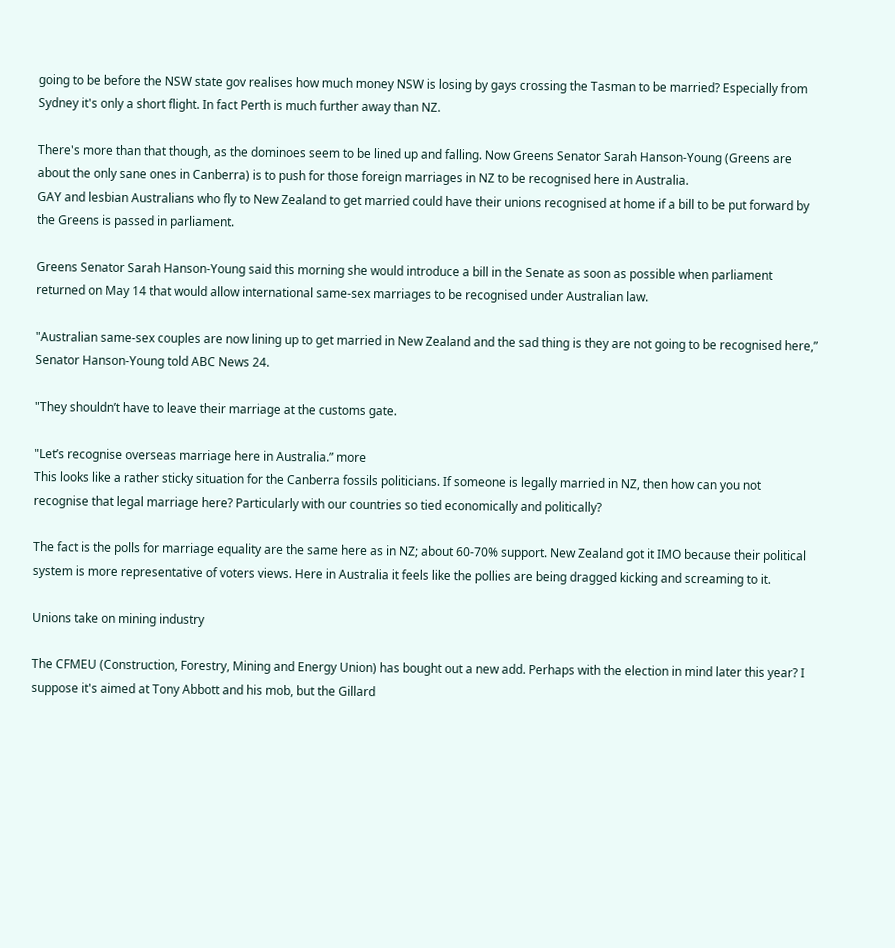going to be before the NSW state gov realises how much money NSW is losing by gays crossing the Tasman to be married? Especially from Sydney it's only a short flight. In fact Perth is much further away than NZ.

There's more than that though, as the dominoes seem to be lined up and falling. Now Greens Senator Sarah Hanson-Young (Greens are about the only sane ones in Canberra) is to push for those foreign marriages in NZ to be recognised here in Australia.
GAY and lesbian Australians who fly to New Zealand to get married could have their unions recognised at home if a bill to be put forward by the Greens is passed in parliament.

Greens Senator Sarah Hanson-Young said this morning she would introduce a bill in the Senate as soon as possible when parliament returned on May 14 that would allow international same-sex marriages to be recognised under Australian law.

"Australian same-sex couples are now lining up to get married in New Zealand and the sad thing is they are not going to be recognised here,” Senator Hanson-Young told ABC News 24.

"They shouldn’t have to leave their marriage at the customs gate.

"Let’s recognise overseas marriage here in Australia.” more
This looks like a rather sticky situation for the Canberra fossils politicians. If someone is legally married in NZ, then how can you not recognise that legal marriage here? Particularly with our countries so tied economically and politically?

The fact is the polls for marriage equality are the same here as in NZ; about 60-70% support. New Zealand got it IMO because their political system is more representative of voters views. Here in Australia it feels like the pollies are being dragged kicking and screaming to it.

Unions take on mining industry

The CFMEU (Construction, Forestry, Mining and Energy Union) has bought out a new add. Perhaps with the election in mind later this year? I suppose it's aimed at Tony Abbott and his mob, but the Gillard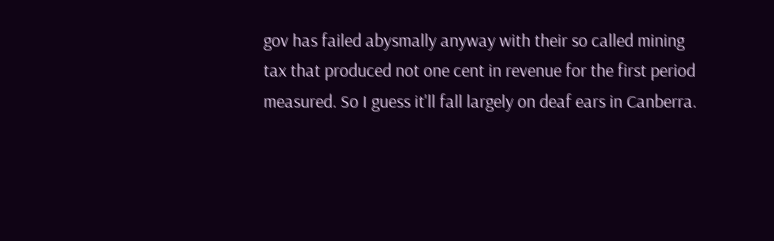gov has failed abysmally anyway with their so called mining tax that produced not one cent in revenue for the first period measured. So I guess it'll fall largely on deaf ears in Canberra.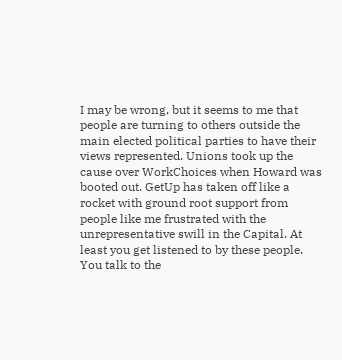I may be wrong, but it seems to me that people are turning to others outside the main elected political parties to have their views represented. Unions took up the cause over WorkChoices when Howard was booted out. GetUp has taken off like a rocket with ground root support from people like me frustrated with the unrepresentative swill in the Capital. At least you get listened to by these people. You talk to the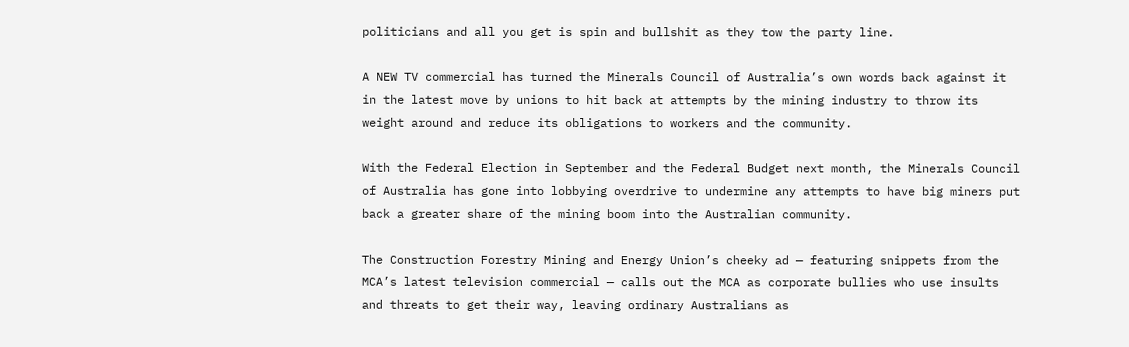politicians and all you get is spin and bullshit as they tow the party line.

A NEW TV commercial has turned the Minerals Council of Australia’s own words back against it in the latest move by unions to hit back at attempts by the mining industry to throw its weight around and reduce its obligations to workers and the community.

With the Federal Election in September and the Federal Budget next month, the Minerals Council of Australia has gone into lobbying overdrive to undermine any attempts to have big miners put back a greater share of the mining boom into the Australian community.

The Construction Forestry Mining and Energy Union’s cheeky ad — featuring snippets from the MCA’s latest television commercial — calls out the MCA as corporate bullies who use insults and threats to get their way, leaving ordinary Australians as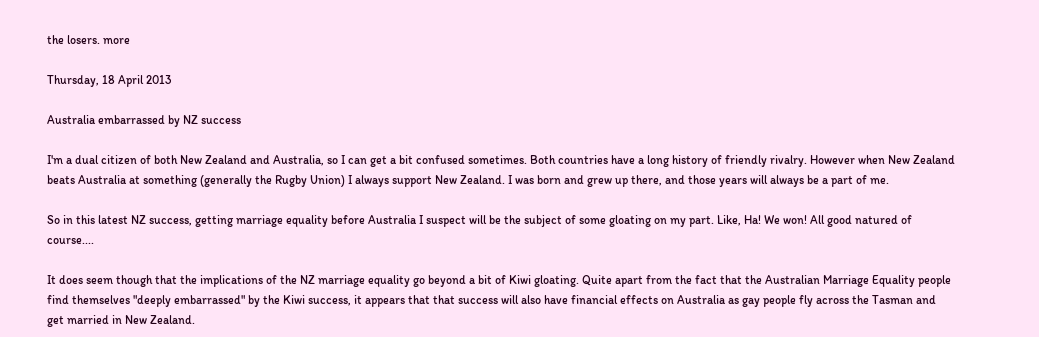the losers. more

Thursday, 18 April 2013

Australia embarrassed by NZ success

I'm a dual citizen of both New Zealand and Australia, so I can get a bit confused sometimes. Both countries have a long history of friendly rivalry. However when New Zealand beats Australia at something (generally the Rugby Union) I always support New Zealand. I was born and grew up there, and those years will always be a part of me.

So in this latest NZ success, getting marriage equality before Australia I suspect will be the subject of some gloating on my part. Like, Ha! We won! All good natured of course....

It does seem though that the implications of the NZ marriage equality go beyond a bit of Kiwi gloating. Quite apart from the fact that the Australian Marriage Equality people find themselves "deeply embarrassed" by the Kiwi success, it appears that that success will also have financial effects on Australia as gay people fly across the Tasman and get married in New Zealand.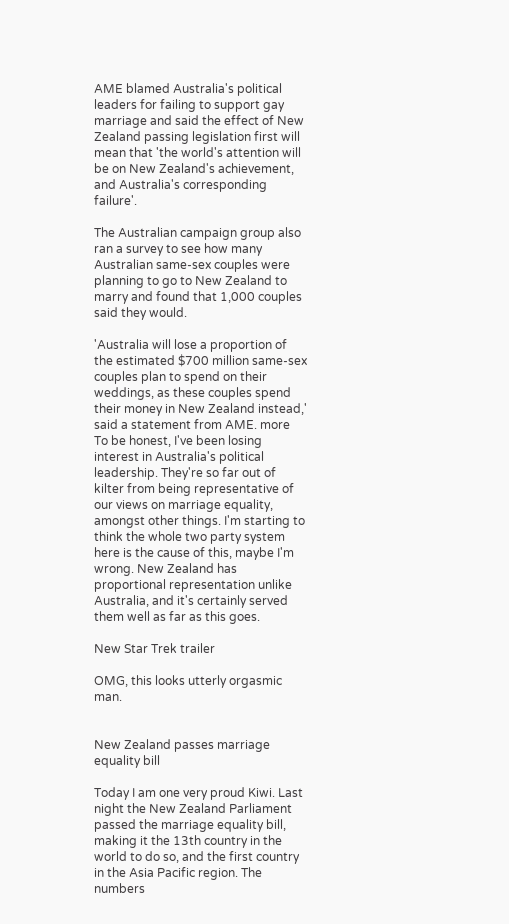AME blamed Australia's political leaders for failing to support gay marriage and said the effect of New Zealand passing legislation first will mean that 'the world's attention will be on New Zealand's achievement, and Australia's corresponding failure'.

The Australian campaign group also ran a survey to see how many Australian same-sex couples were planning to go to New Zealand to marry and found that 1,000 couples said they would.

'Australia will lose a proportion of the estimated $700 million same-sex couples plan to spend on their weddings, as these couples spend their money in New Zealand instead,' said a statement from AME. more
To be honest, I've been losing interest in Australia's political leadership. They're so far out of kilter from being representative of our views on marriage equality, amongst other things. I'm starting to think the whole two party system here is the cause of this, maybe I'm wrong. New Zealand has proportional representation unlike Australia, and it's certainly served them well as far as this goes.

New Star Trek trailer

OMG, this looks utterly orgasmic man.


New Zealand passes marriage equality bill

Today I am one very proud Kiwi. Last night the New Zealand Parliament passed the marriage equality bill, making it the 13th country in the world to do so, and the first country in the Asia Pacific region. The numbers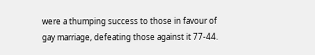were a thumping success to those in favour of gay marriage, defeating those against it 77-44.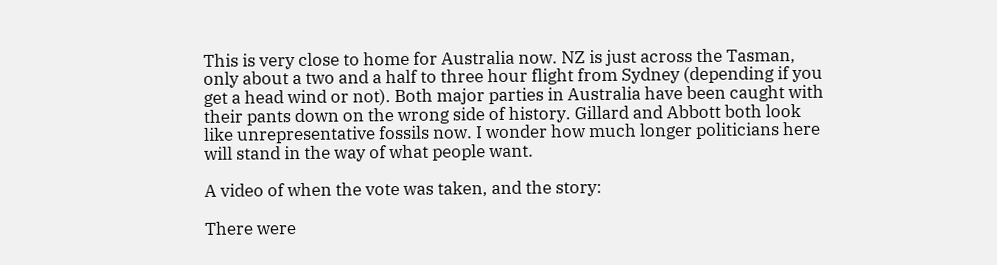This is very close to home for Australia now. NZ is just across the Tasman, only about a two and a half to three hour flight from Sydney (depending if you get a head wind or not). Both major parties in Australia have been caught with their pants down on the wrong side of history. Gillard and Abbott both look like unrepresentative fossils now. I wonder how much longer politicians here will stand in the way of what people want.

A video of when the vote was taken, and the story:

There were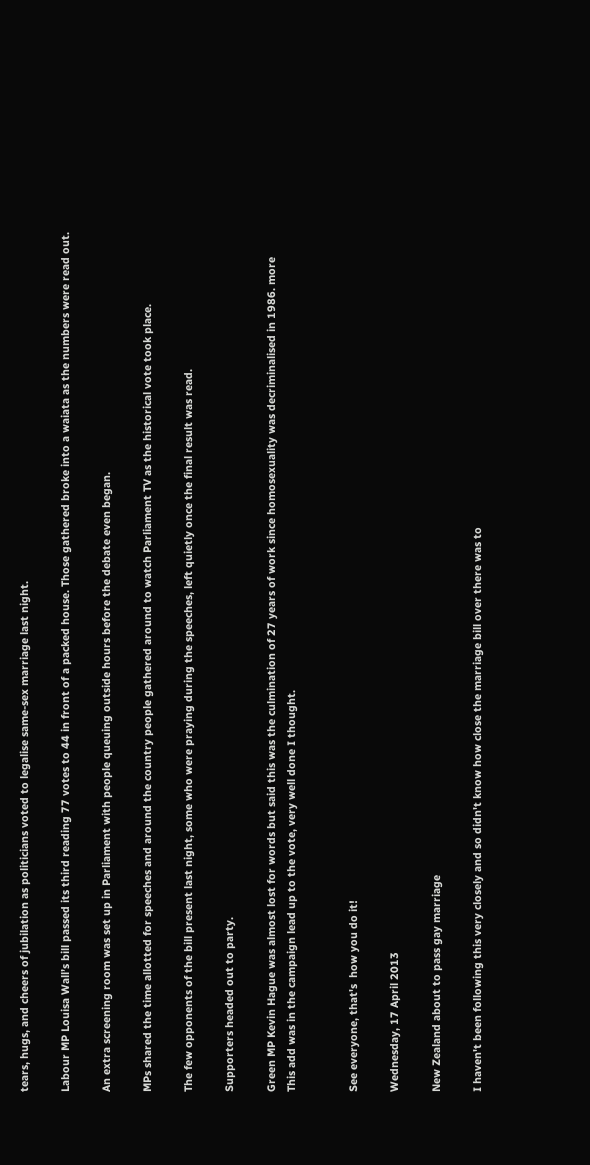tears, hugs, and cheers of jubilation as politicians voted to legalise same-sex marriage last night.

Labour MP Louisa Wall’s bill passed its third reading 77 votes to 44 in front of a packed house. Those gathered broke into a waiata as the numbers were read out.

An extra screening room was set up in Parliament with people queuing outside hours before the debate even began.

MPs shared the time allotted for speeches and around the country people gathered around to watch Parliament TV as the historical vote took place.

The few opponents of the bill present last night, some who were praying during the speeches, left quietly once the final result was read.

Supporters headed out to party.

Green MP Kevin Hague was almost lost for words but said this was the culmination of 27 years of work since homosexuality was decriminalised in 1986. more
This add was in the campaign lead up to the vote, very well done I thought.


See everyone, that's  how you do it!

Wednesday, 17 April 2013

New Zealand about to pass gay marriage

I haven't been following this very closely and so didn't know how close the marriage bill over there was to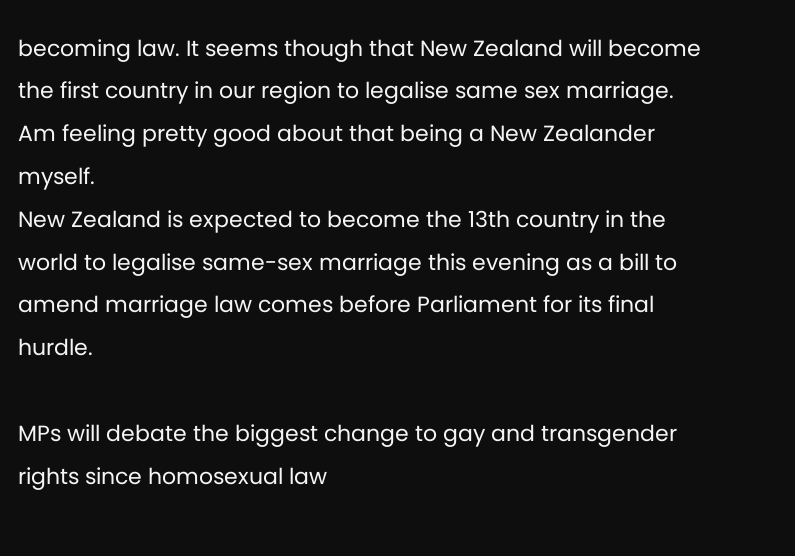becoming law. It seems though that New Zealand will become the first country in our region to legalise same sex marriage. Am feeling pretty good about that being a New Zealander myself.
New Zealand is expected to become the 13th country in the world to legalise same-sex marriage this evening as a bill to amend marriage law comes before Parliament for its final hurdle.

MPs will debate the biggest change to gay and transgender rights since homosexual law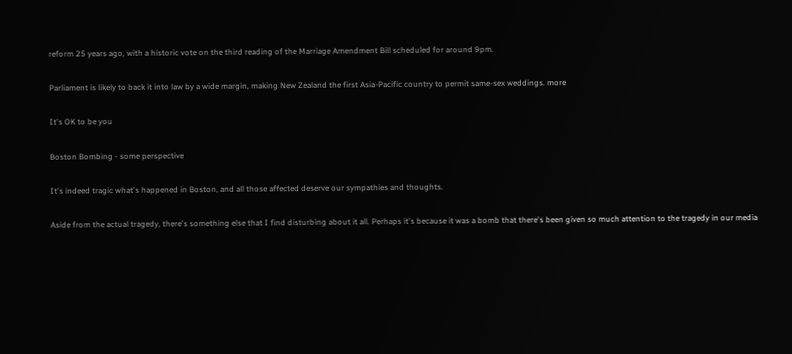reform 25 years ago, with a historic vote on the third reading of the Marriage Amendment Bill scheduled for around 9pm.

Parliament is likely to back it into law by a wide margin, making New Zealand the first Asia-Pacific country to permit same-sex weddings. more

It's OK to be you

Boston Bombing - some perspective

It's indeed tragic what's happened in Boston, and all those affected deserve our sympathies and thoughts.

Aside from the actual tragedy, there's something else that I find disturbing about it all. Perhaps it's because it was a bomb that there's been given so much attention to the tragedy in our media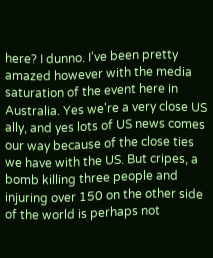here? I dunno. I've been pretty amazed however with the media saturation of the event here in Australia. Yes we're a very close US ally, and yes lots of US news comes our way because of the close ties we have with the US. But cripes, a bomb killing three people and injuring over 150 on the other side of the world is perhaps not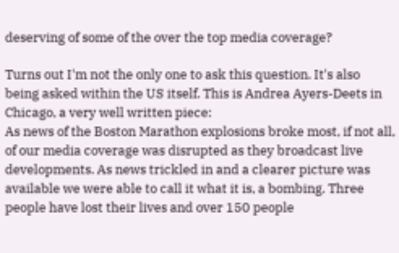deserving of some of the over the top media coverage?

Turns out I'm not the only one to ask this question. It's also being asked within the US itself. This is Andrea Ayers-Deets in Chicago, a very well written piece:
As news of the Boston Marathon explosions broke most, if not all, of our media coverage was disrupted as they broadcast live developments. As news trickled in and a clearer picture was available we were able to call it what it is, a bombing. Three people have lost their lives and over 150 people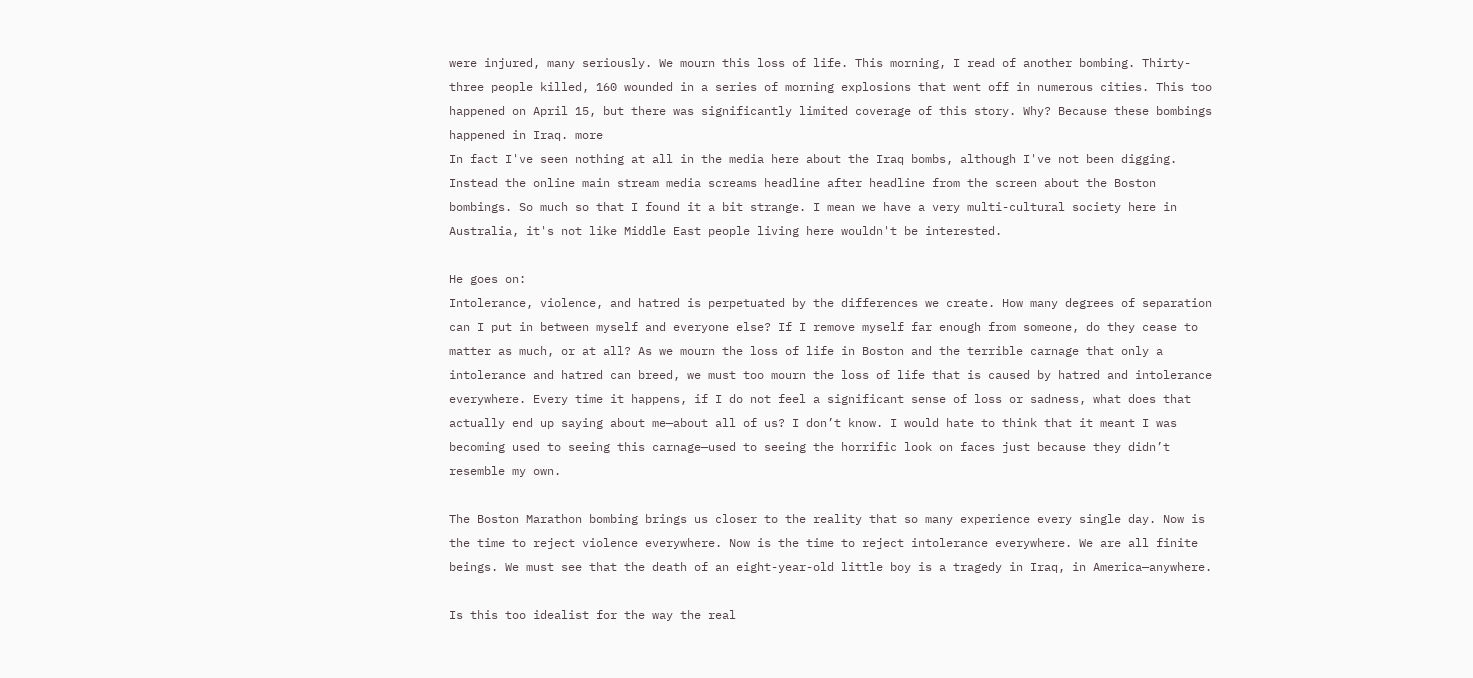were injured, many seriously. We mourn this loss of life. This morning, I read of another bombing. Thirty-three people killed, 160 wounded in a series of morning explosions that went off in numerous cities. This too happened on April 15, but there was significantly limited coverage of this story. Why? Because these bombings happened in Iraq. more
In fact I've seen nothing at all in the media here about the Iraq bombs, although I've not been digging. Instead the online main stream media screams headline after headline from the screen about the Boston bombings. So much so that I found it a bit strange. I mean we have a very multi-cultural society here in Australia, it's not like Middle East people living here wouldn't be interested.

He goes on:
Intolerance, violence, and hatred is perpetuated by the differences we create. How many degrees of separation can I put in between myself and everyone else? If I remove myself far enough from someone, do they cease to matter as much, or at all? As we mourn the loss of life in Boston and the terrible carnage that only a intolerance and hatred can breed, we must too mourn the loss of life that is caused by hatred and intolerance everywhere. Every time it happens, if I do not feel a significant sense of loss or sadness, what does that actually end up saying about me—about all of us? I don’t know. I would hate to think that it meant I was becoming used to seeing this carnage—used to seeing the horrific look on faces just because they didn’t resemble my own.

The Boston Marathon bombing brings us closer to the reality that so many experience every single day. Now is the time to reject violence everywhere. Now is the time to reject intolerance everywhere. We are all finite beings. We must see that the death of an eight-year-old little boy is a tragedy in Iraq, in America—anywhere.

Is this too idealist for the way the real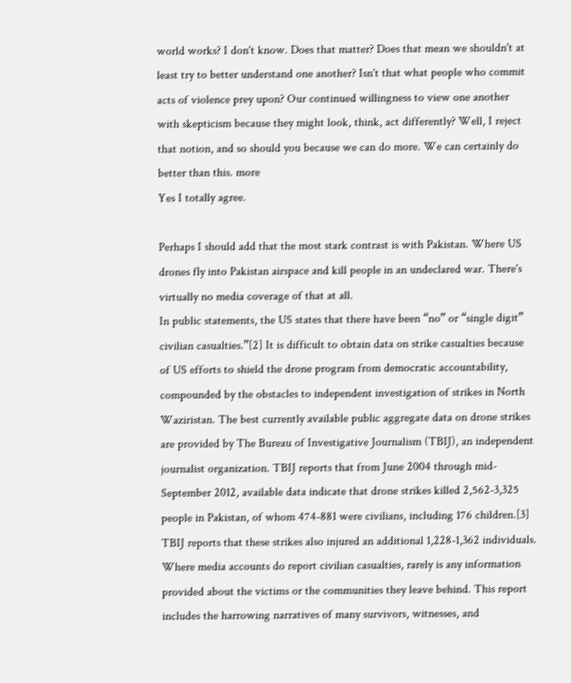world works? I don't know. Does that matter? Does that mean we shouldn't at least try to better understand one another? Isn't that what people who commit acts of violence prey upon? Our continued willingness to view one another with skepticism because they might look, think, act differently? Well, I reject that notion, and so should you because we can do more. We can certainly do better than this. more
Yes I totally agree.

Perhaps I should add that the most stark contrast is with Pakistan. Where US drones fly into Pakistan airspace and kill people in an undeclared war. There's virtually no media coverage of that at all.
In public statements, the US states that there have been “no” or “single digit” civilian casualties.”[2] It is difficult to obtain data on strike casualties because of US efforts to shield the drone program from democratic accountability, compounded by the obstacles to independent investigation of strikes in North Waziristan. The best currently available public aggregate data on drone strikes are provided by The Bureau of Investigative Journalism (TBIJ), an independent journalist organization. TBIJ reports that from June 2004 through mid-September 2012, available data indicate that drone strikes killed 2,562-3,325 people in Pakistan, of whom 474-881 were civilians, including 176 children.[3] TBIJ reports that these strikes also injured an additional 1,228-1,362 individuals. Where media accounts do report civilian casualties, rarely is any information provided about the victims or the communities they leave behind. This report includes the harrowing narratives of many survivors, witnesses, and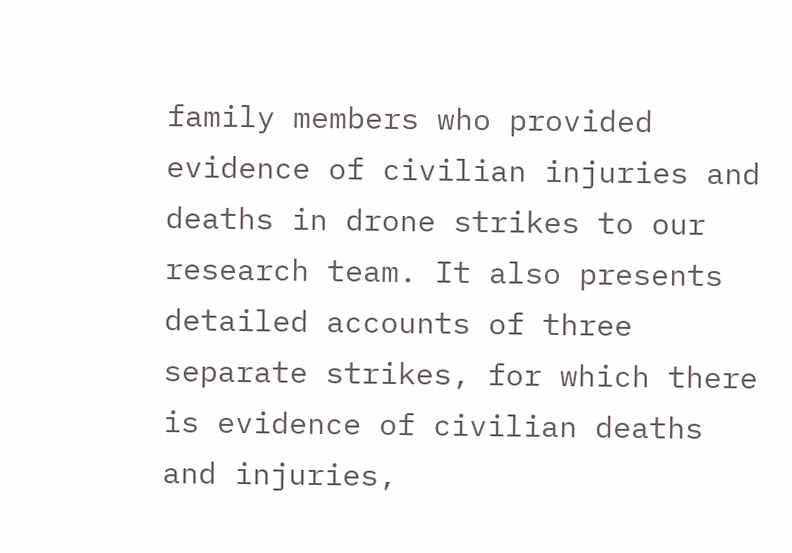family members who provided evidence of civilian injuries and deaths in drone strikes to our research team. It also presents detailed accounts of three separate strikes, for which there is evidence of civilian deaths and injuries,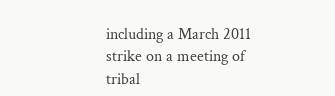including a March 2011 strike on a meeting of tribal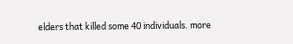elders that killed some 40 individuals. more